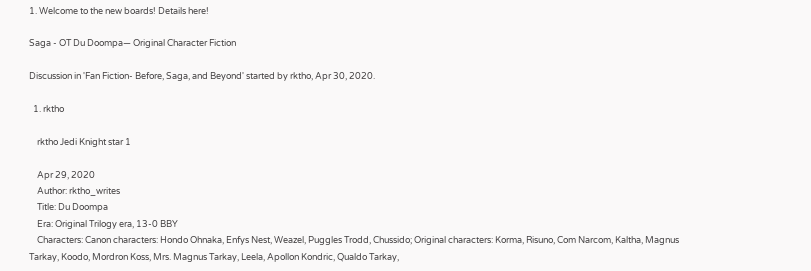1. Welcome to the new boards! Details here!

Saga - OT Du Doompa— Original Character Fiction

Discussion in 'Fan Fiction- Before, Saga, and Beyond' started by rktho, Apr 30, 2020.

  1. rktho

    rktho Jedi Knight star 1

    Apr 29, 2020
    Author: rktho_writes
    Title: Du Doompa
    Era: Original Trilogy era, 13-0 BBY
    Characters: Canon characters: Hondo Ohnaka, Enfys Nest, Weazel, Puggles Trodd, Chussido; Original characters: Korma, Risuno, Com Narcom, Kaltha, Magnus Tarkay, Koodo, Mordron Koss, Mrs. Magnus Tarkay, Leela, Apollon Kondric, Qualdo Tarkay,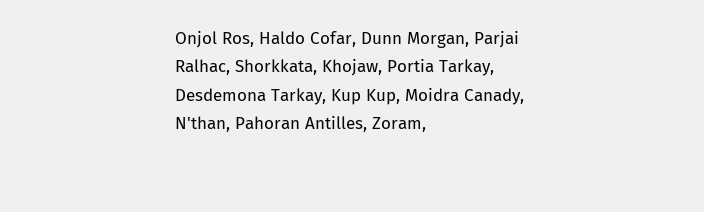Onjol Ros, Haldo Cofar, Dunn Morgan, Parjai Ralhac, Shorkkata, Khojaw, Portia Tarkay, Desdemona Tarkay, Kup Kup, Moidra Canady, N'than, Pahoran Antilles, Zoram,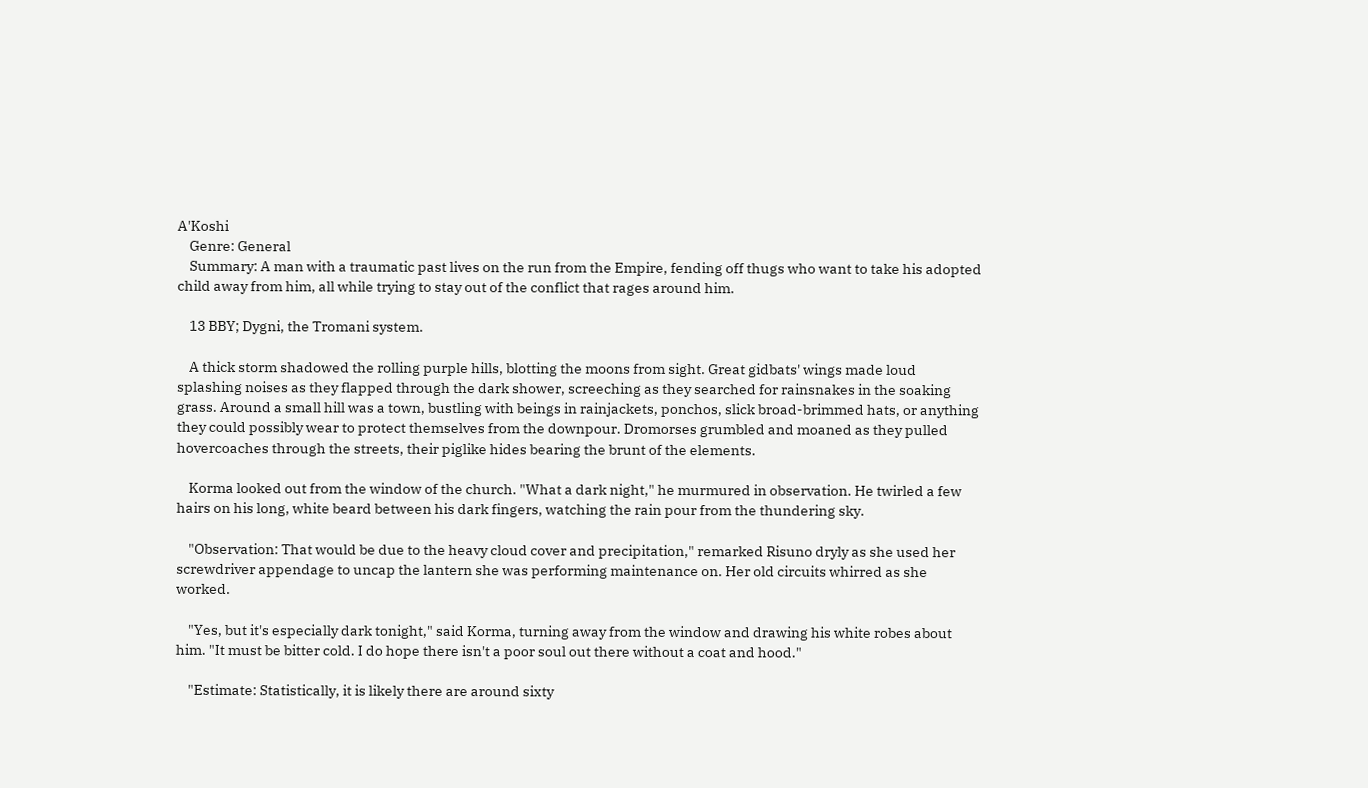A'Koshi
    Genre: General
    Summary: A man with a traumatic past lives on the run from the Empire, fending off thugs who want to take his adopted child away from him, all while trying to stay out of the conflict that rages around him.

    13 BBY; Dygni, the Tromani system.

    A thick storm shadowed the rolling purple hills, blotting the moons from sight. Great gidbats' wings made loud splashing noises as they flapped through the dark shower, screeching as they searched for rainsnakes in the soaking grass. Around a small hill was a town, bustling with beings in rainjackets, ponchos, slick broad-brimmed hats, or anything they could possibly wear to protect themselves from the downpour. Dromorses grumbled and moaned as they pulled hovercoaches through the streets, their piglike hides bearing the brunt of the elements.

    Korma looked out from the window of the church. "What a dark night," he murmured in observation. He twirled a few hairs on his long, white beard between his dark fingers, watching the rain pour from the thundering sky.

    "Observation: That would be due to the heavy cloud cover and precipitation," remarked Risuno dryly as she used her screwdriver appendage to uncap the lantern she was performing maintenance on. Her old circuits whirred as she worked.

    "Yes, but it's especially dark tonight," said Korma, turning away from the window and drawing his white robes about him. "It must be bitter cold. I do hope there isn't a poor soul out there without a coat and hood."

    "Estimate: Statistically, it is likely there are around sixty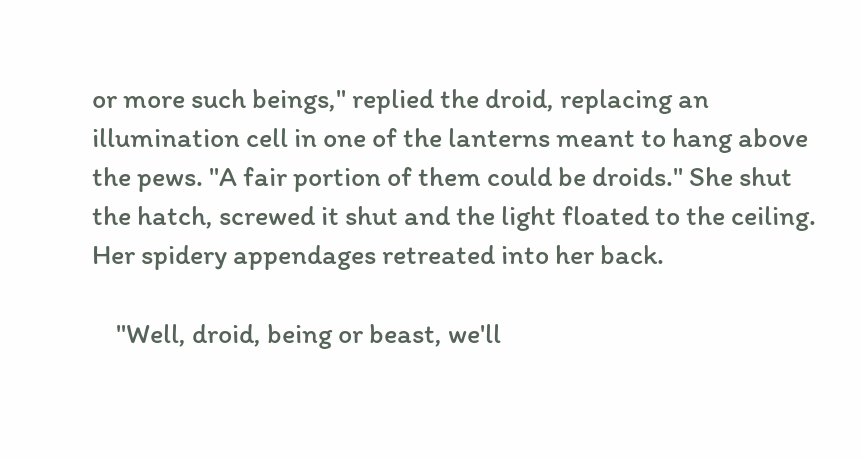or more such beings," replied the droid, replacing an illumination cell in one of the lanterns meant to hang above the pews. "A fair portion of them could be droids." She shut the hatch, screwed it shut and the light floated to the ceiling. Her spidery appendages retreated into her back.

    "Well, droid, being or beast, we'll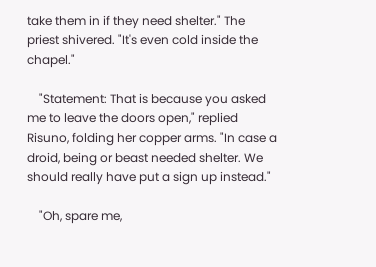take them in if they need shelter." The priest shivered. "It's even cold inside the chapel."

    "Statement: That is because you asked me to leave the doors open," replied Risuno, folding her copper arms. "In case a droid, being or beast needed shelter. We should really have put a sign up instead."

    "Oh, spare me,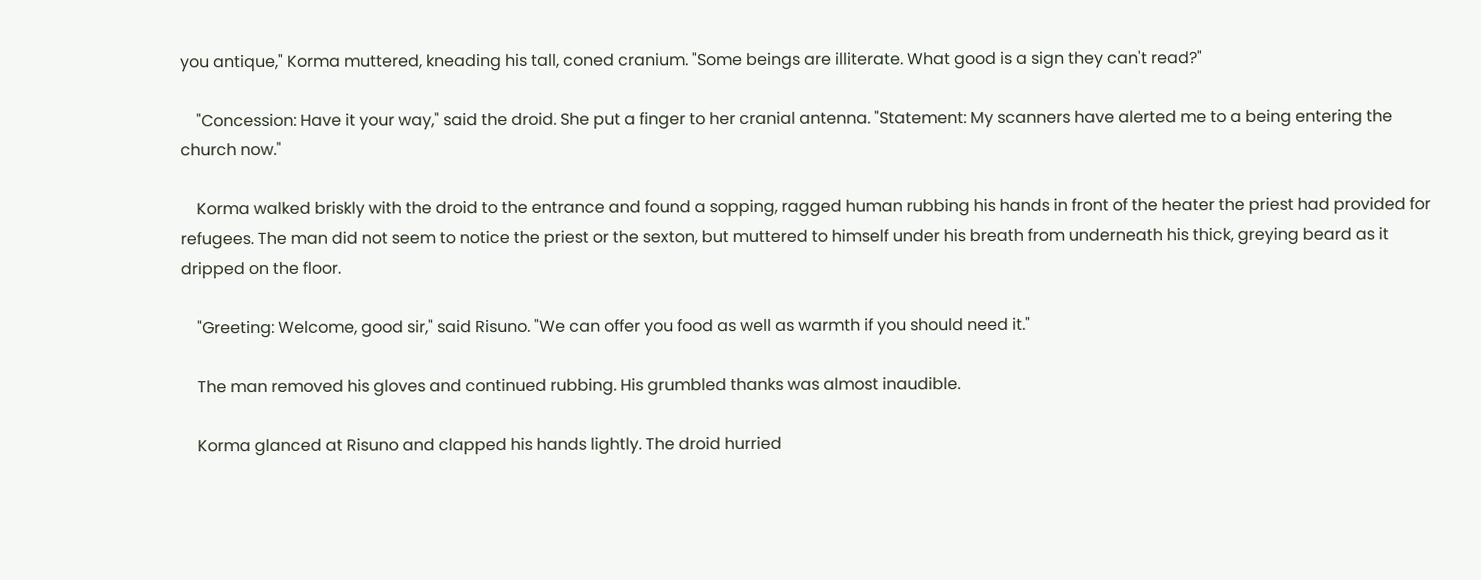you antique," Korma muttered, kneading his tall, coned cranium. "Some beings are illiterate. What good is a sign they can't read?"

    "Concession: Have it your way," said the droid. She put a finger to her cranial antenna. "Statement: My scanners have alerted me to a being entering the church now."

    Korma walked briskly with the droid to the entrance and found a sopping, ragged human rubbing his hands in front of the heater the priest had provided for refugees. The man did not seem to notice the priest or the sexton, but muttered to himself under his breath from underneath his thick, greying beard as it dripped on the floor.

    "Greeting: Welcome, good sir," said Risuno. "We can offer you food as well as warmth if you should need it."

    The man removed his gloves and continued rubbing. His grumbled thanks was almost inaudible.

    Korma glanced at Risuno and clapped his hands lightly. The droid hurried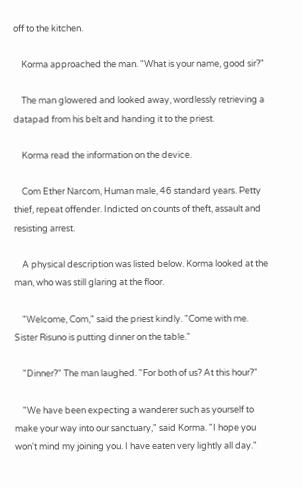off to the kitchen.

    Korma approached the man. "What is your name, good sir?"

    The man glowered and looked away, wordlessly retrieving a datapad from his belt and handing it to the priest.

    Korma read the information on the device.

    Com Ether Narcom, Human male, 46 standard years. Petty thief, repeat offender. Indicted on counts of theft, assault and resisting arrest.

    A physical description was listed below. Korma looked at the man, who was still glaring at the floor.

    "Welcome, Com," said the priest kindly. "Come with me. Sister Risuno is putting dinner on the table."

    "Dinner?" The man laughed. "For both of us? At this hour?"

    "We have been expecting a wanderer such as yourself to make your way into our sanctuary," said Korma. "I hope you won't mind my joining you. I have eaten very lightly all day."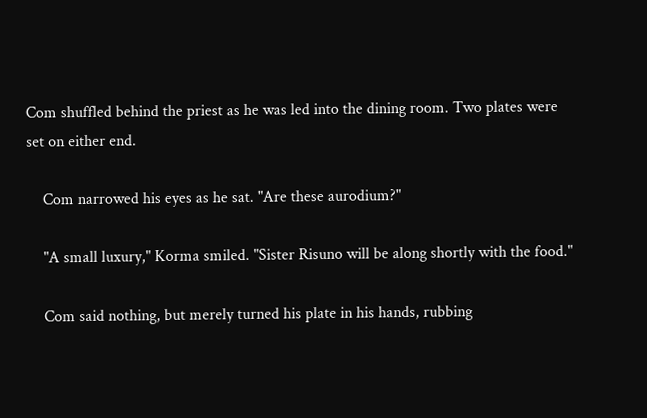Com shuffled behind the priest as he was led into the dining room. Two plates were set on either end.

    Com narrowed his eyes as he sat. "Are these aurodium?"

    "A small luxury," Korma smiled. "Sister Risuno will be along shortly with the food."

    Com said nothing, but merely turned his plate in his hands, rubbing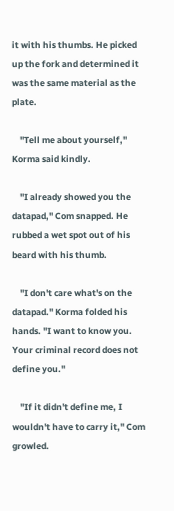it with his thumbs. He picked up the fork and determined it was the same material as the plate.

    "Tell me about yourself," Korma said kindly.

    "I already showed you the datapad," Com snapped. He rubbed a wet spot out of his beard with his thumb.

    "I don't care what's on the datapad." Korma folded his hands. "I want to know you. Your criminal record does not define you."

    "If it didn't define me, I wouldn't have to carry it," Com growled.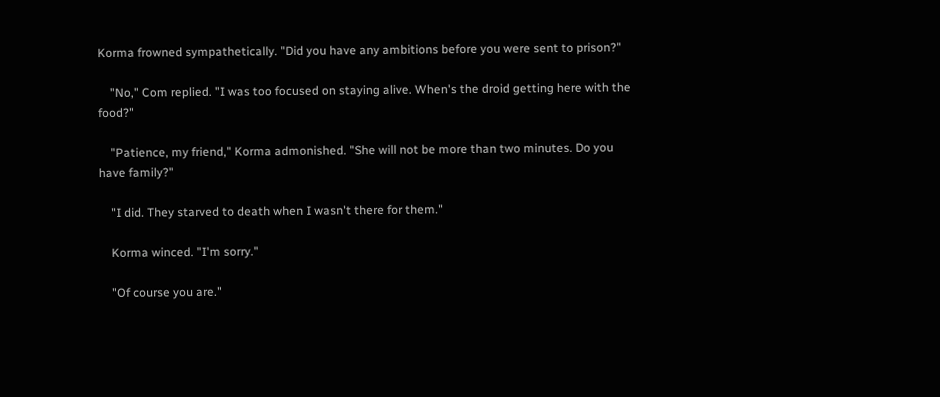Korma frowned sympathetically. "Did you have any ambitions before you were sent to prison?"

    "No," Com replied. "I was too focused on staying alive. When's the droid getting here with the food?"

    "Patience, my friend," Korma admonished. "She will not be more than two minutes. Do you have family?"

    "I did. They starved to death when I wasn't there for them."

    Korma winced. "I'm sorry."

    "Of course you are."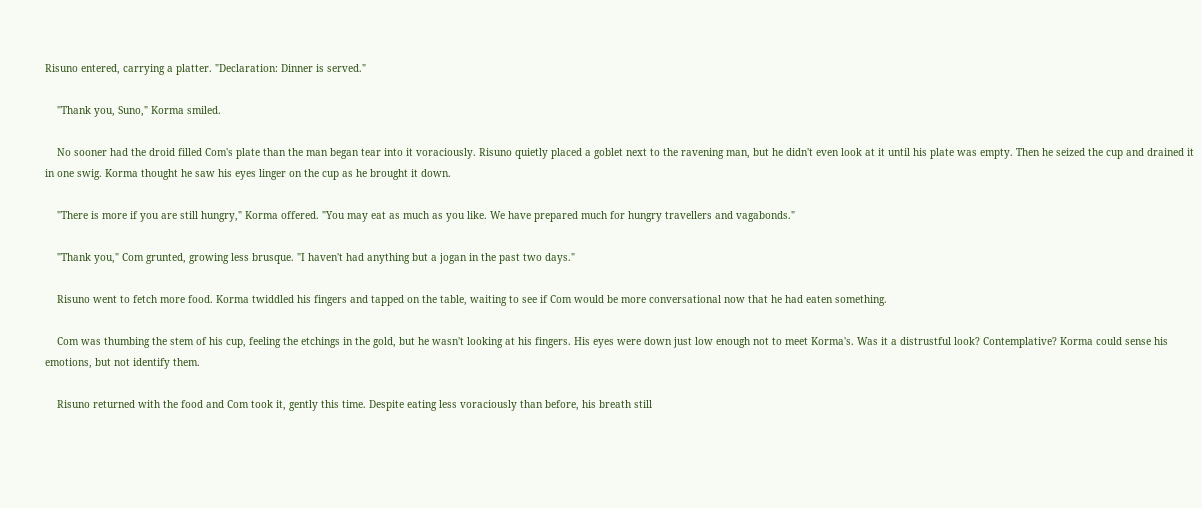Risuno entered, carrying a platter. "Declaration: Dinner is served."

    "Thank you, Suno," Korma smiled.

    No sooner had the droid filled Com's plate than the man began tear into it voraciously. Risuno quietly placed a goblet next to the ravening man, but he didn't even look at it until his plate was empty. Then he seized the cup and drained it in one swig. Korma thought he saw his eyes linger on the cup as he brought it down.

    "There is more if you are still hungry," Korma offered. "You may eat as much as you like. We have prepared much for hungry travellers and vagabonds."

    "Thank you," Com grunted, growing less brusque. "I haven't had anything but a jogan in the past two days."

    Risuno went to fetch more food. Korma twiddled his fingers and tapped on the table, waiting to see if Com would be more conversational now that he had eaten something.

    Com was thumbing the stem of his cup, feeling the etchings in the gold, but he wasn't looking at his fingers. His eyes were down just low enough not to meet Korma's. Was it a distrustful look? Contemplative? Korma could sense his emotions, but not identify them.

    Risuno returned with the food and Com took it, gently this time. Despite eating less voraciously than before, his breath still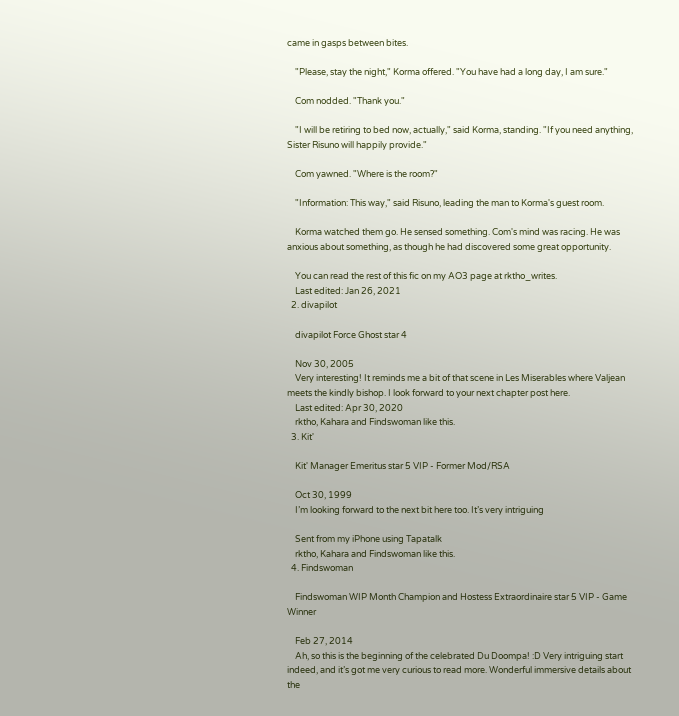came in gasps between bites.

    "Please, stay the night," Korma offered. "You have had a long day, I am sure."

    Com nodded. "Thank you."

    "I will be retiring to bed now, actually," said Korma, standing. "If you need anything, Sister Risuno will happily provide."

    Com yawned. "Where is the room?"

    "Information: This way," said Risuno, leading the man to Korma's guest room.

    Korma watched them go. He sensed something. Com's mind was racing. He was anxious about something, as though he had discovered some great opportunity.

    You can read the rest of this fic on my AO3 page at rktho_writes.
    Last edited: Jan 26, 2021
  2. divapilot

    divapilot Force Ghost star 4

    Nov 30, 2005
    Very interesting! It reminds me a bit of that scene in Les Miserables where Valjean meets the kindly bishop. I look forward to your next chapter post here.
    Last edited: Apr 30, 2020
    rktho, Kahara and Findswoman like this.
  3. Kit'

    Kit' Manager Emeritus star 5 VIP - Former Mod/RSA

    Oct 30, 1999
    I’m looking forward to the next bit here too. It’s very intriguing

    Sent from my iPhone using Tapatalk
    rktho, Kahara and Findswoman like this.
  4. Findswoman

    Findswoman WIP Month Champion and Hostess Extraordinaire star 5 VIP - Game Winner

    Feb 27, 2014
    Ah, so this is the beginning of the celebrated Du Doompa! :D Very intriguing start indeed, and it’s got me very curious to read more. Wonderful immersive details about the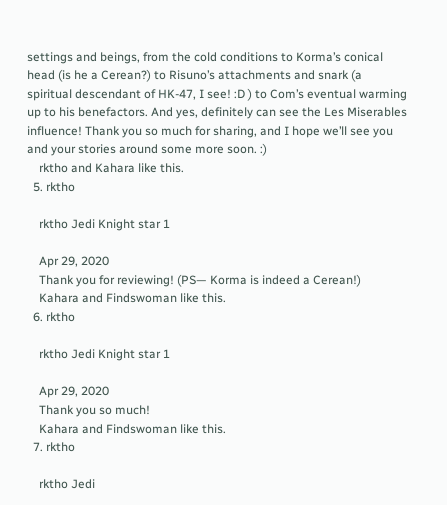settings and beings, from the cold conditions to Korma’s conical head (is he a Cerean?) to Risuno’s attachments and snark (a spiritual descendant of HK-47, I see! :D ) to Com’s eventual warming up to his benefactors. And yes, definitely can see the Les Miserables influence! Thank you so much for sharing, and I hope we’ll see you and your stories around some more soon. :)
    rktho and Kahara like this.
  5. rktho

    rktho Jedi Knight star 1

    Apr 29, 2020
    Thank you for reviewing! (PS— Korma is indeed a Cerean!)
    Kahara and Findswoman like this.
  6. rktho

    rktho Jedi Knight star 1

    Apr 29, 2020
    Thank you so much!
    Kahara and Findswoman like this.
  7. rktho

    rktho Jedi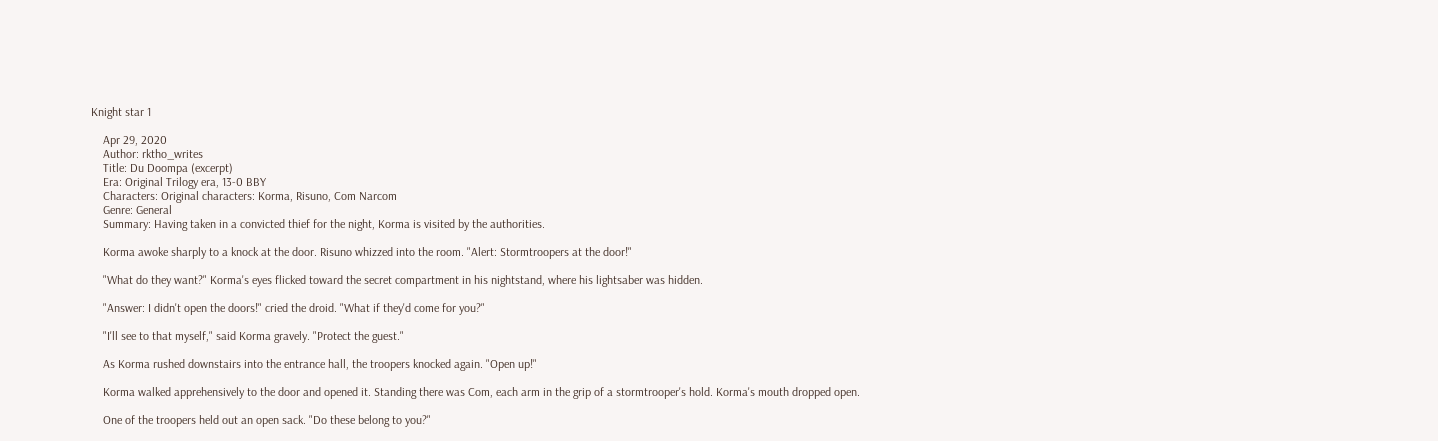Knight star 1

    Apr 29, 2020
    Author: rktho_writes
    Title: Du Doompa (excerpt)
    Era: Original Trilogy era, 13-0 BBY
    Characters: Original characters: Korma, Risuno, Com Narcom
    Genre: General
    Summary: Having taken in a convicted thief for the night, Korma is visited by the authorities.

    Korma awoke sharply to a knock at the door. Risuno whizzed into the room. "Alert: Stormtroopers at the door!"

    "What do they want?" Korma's eyes flicked toward the secret compartment in his nightstand, where his lightsaber was hidden.

    "Answer: I didn't open the doors!" cried the droid. "What if they'd come for you?"

    "I'll see to that myself," said Korma gravely. "Protect the guest."

    As Korma rushed downstairs into the entrance hall, the troopers knocked again. "Open up!"

    Korma walked apprehensively to the door and opened it. Standing there was Com, each arm in the grip of a stormtrooper's hold. Korma's mouth dropped open.

    One of the troopers held out an open sack. "Do these belong to you?"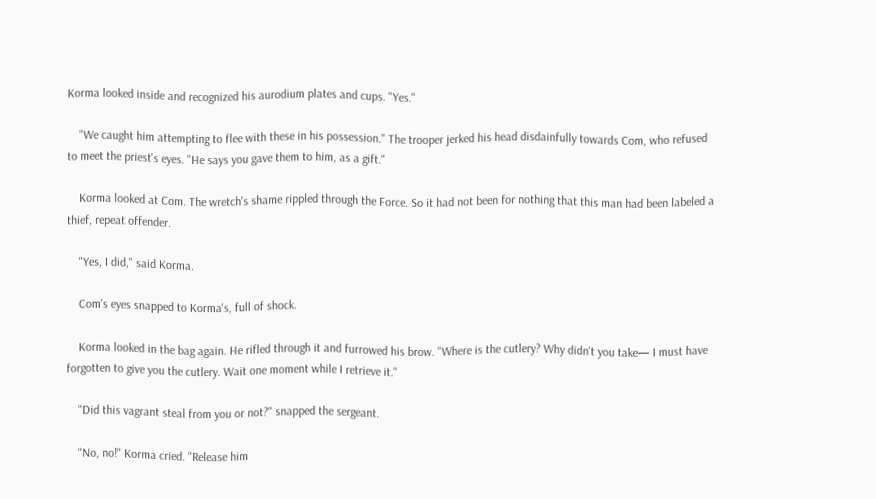Korma looked inside and recognized his aurodium plates and cups. "Yes."

    "We caught him attempting to flee with these in his possession." The trooper jerked his head disdainfully towards Com, who refused to meet the priest's eyes. "He says you gave them to him, as a gift."

    Korma looked at Com. The wretch's shame rippled through the Force. So it had not been for nothing that this man had been labeled a thief, repeat offender.

    "Yes, I did," said Korma.

    Com's eyes snapped to Korma's, full of shock.

    Korma looked in the bag again. He rifled through it and furrowed his brow. "Where is the cutlery? Why didn't you take— I must have forgotten to give you the cutlery. Wait one moment while I retrieve it."

    "Did this vagrant steal from you or not?" snapped the sergeant.

    "No, no!" Korma cried. "Release him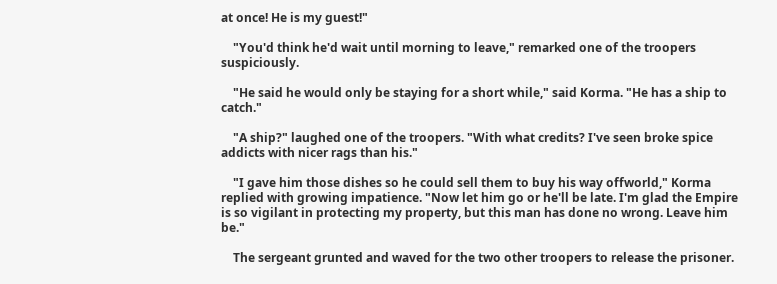at once! He is my guest!"

    "You'd think he'd wait until morning to leave," remarked one of the troopers suspiciously.

    "He said he would only be staying for a short while," said Korma. "He has a ship to catch."

    "A ship?" laughed one of the troopers. "With what credits? I've seen broke spice addicts with nicer rags than his."

    "I gave him those dishes so he could sell them to buy his way offworld," Korma replied with growing impatience. "Now let him go or he'll be late. I'm glad the Empire is so vigilant in protecting my property, but this man has done no wrong. Leave him be."

    The sergeant grunted and waved for the two other troopers to release the prisoner.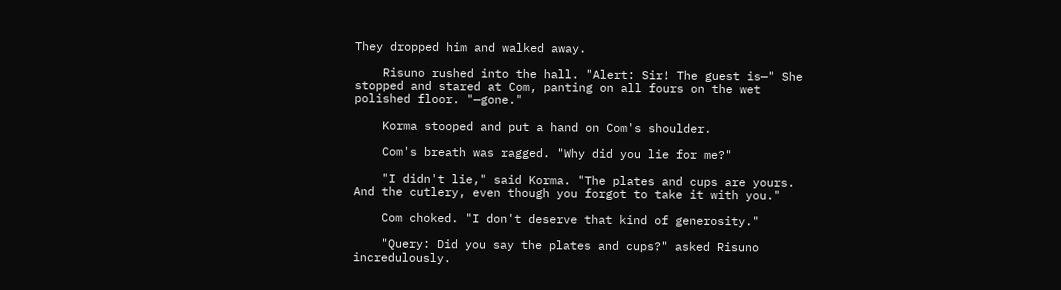They dropped him and walked away.

    Risuno rushed into the hall. "Alert: Sir! The guest is—" She stopped and stared at Com, panting on all fours on the wet polished floor. "—gone."

    Korma stooped and put a hand on Com's shoulder.

    Com's breath was ragged. "Why did you lie for me?"

    "I didn't lie," said Korma. "The plates and cups are yours. And the cutlery, even though you forgot to take it with you."

    Com choked. "I don't deserve that kind of generosity."

    "Query: Did you say the plates and cups?" asked Risuno incredulously.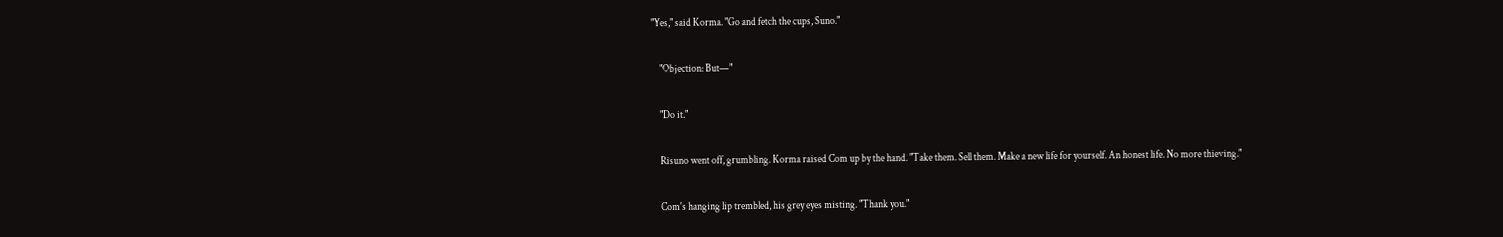"Yes," said Korma. "Go and fetch the cups, Suno."

    "Objection: But—"

    "Do it."

    Risuno went off, grumbling. Korma raised Com up by the hand. "Take them. Sell them. Make a new life for yourself. An honest life. No more thieving."

    Com's hanging lip trembled, his grey eyes misting. "Thank you."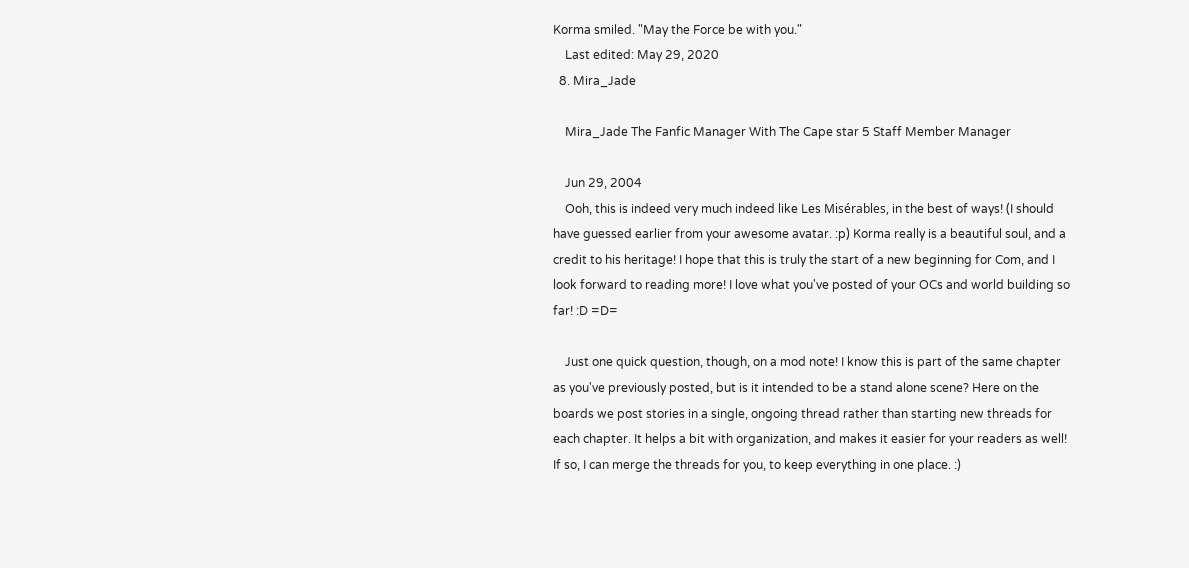Korma smiled. "May the Force be with you."
    Last edited: May 29, 2020
  8. Mira_Jade

    Mira_Jade The Fanfic Manager With The Cape star 5 Staff Member Manager

    Jun 29, 2004
    Ooh, this is indeed very much indeed like Les Misérables, in the best of ways! (I should have guessed earlier from your awesome avatar. :p) Korma really is a beautiful soul, and a credit to his heritage! I hope that this is truly the start of a new beginning for Com, and I look forward to reading more! I love what you've posted of your OCs and world building so far! :D =D=

    Just one quick question, though, on a mod note! I know this is part of the same chapter as you've previously posted, but is it intended to be a stand alone scene? Here on the boards we post stories in a single, ongoing thread rather than starting new threads for each chapter. It helps a bit with organization, and makes it easier for your readers as well! If so, I can merge the threads for you, to keep everything in one place. :)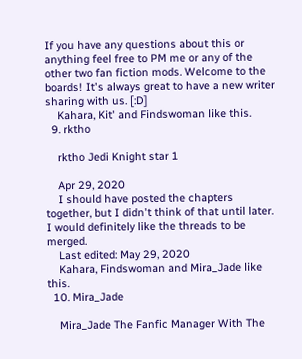If you have any questions about this or anything feel free to PM me or any of the other two fan fiction mods. Welcome to the boards! It's always great to have a new writer sharing with us. [:D]
    Kahara, Kit' and Findswoman like this.
  9. rktho

    rktho Jedi Knight star 1

    Apr 29, 2020
    I should have posted the chapters together, but I didn't think of that until later. I would definitely like the threads to be merged.
    Last edited: May 29, 2020
    Kahara, Findswoman and Mira_Jade like this.
  10. Mira_Jade

    Mira_Jade The Fanfic Manager With The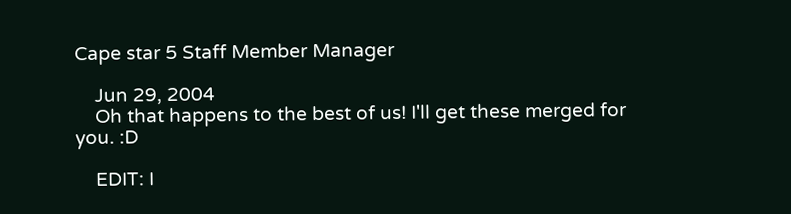Cape star 5 Staff Member Manager

    Jun 29, 2004
    Oh that happens to the best of us! I'll get these merged for you. :D

    EDIT: I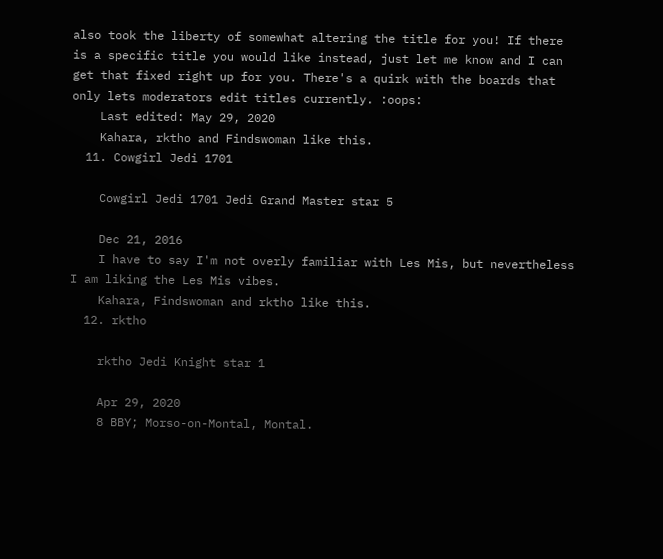also took the liberty of somewhat altering the title for you! If there is a specific title you would like instead, just let me know and I can get that fixed right up for you. There's a quirk with the boards that only lets moderators edit titles currently. :oops:
    Last edited: May 29, 2020
    Kahara, rktho and Findswoman like this.
  11. Cowgirl Jedi 1701

    Cowgirl Jedi 1701 Jedi Grand Master star 5

    Dec 21, 2016
    I have to say I'm not overly familiar with Les Mis, but nevertheless I am liking the Les Mis vibes.
    Kahara, Findswoman and rktho like this.
  12. rktho

    rktho Jedi Knight star 1

    Apr 29, 2020
    8 BBY; Morso-on-Montal, Montal.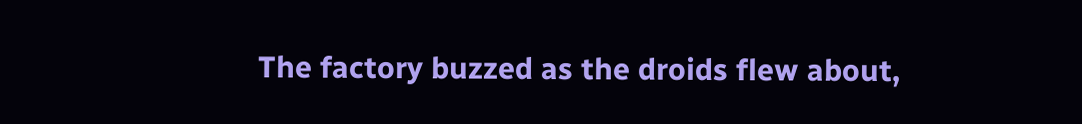The factory buzzed as the droids flew about,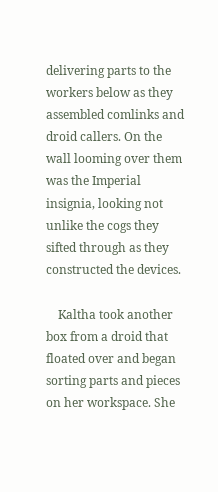delivering parts to the workers below as they assembled comlinks and droid callers. On the wall looming over them was the Imperial insignia, looking not unlike the cogs they sifted through as they constructed the devices.

    Kaltha took another box from a droid that floated over and began sorting parts and pieces on her workspace. She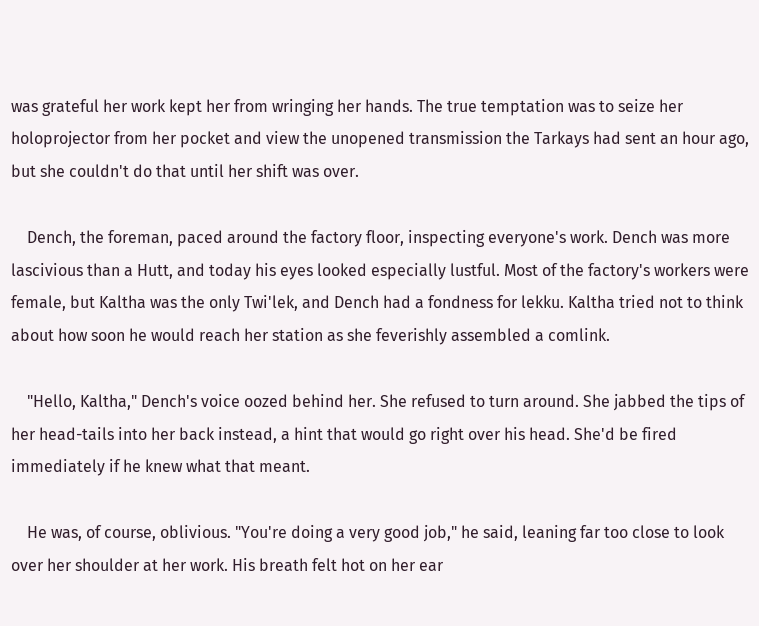was grateful her work kept her from wringing her hands. The true temptation was to seize her holoprojector from her pocket and view the unopened transmission the Tarkays had sent an hour ago, but she couldn't do that until her shift was over.

    Dench, the foreman, paced around the factory floor, inspecting everyone's work. Dench was more lascivious than a Hutt, and today his eyes looked especially lustful. Most of the factory's workers were female, but Kaltha was the only Twi'lek, and Dench had a fondness for lekku. Kaltha tried not to think about how soon he would reach her station as she feverishly assembled a comlink.

    "Hello, Kaltha," Dench's voice oozed behind her. She refused to turn around. She jabbed the tips of her head-tails into her back instead, a hint that would go right over his head. She'd be fired immediately if he knew what that meant.

    He was, of course, oblivious. "You're doing a very good job," he said, leaning far too close to look over her shoulder at her work. His breath felt hot on her ear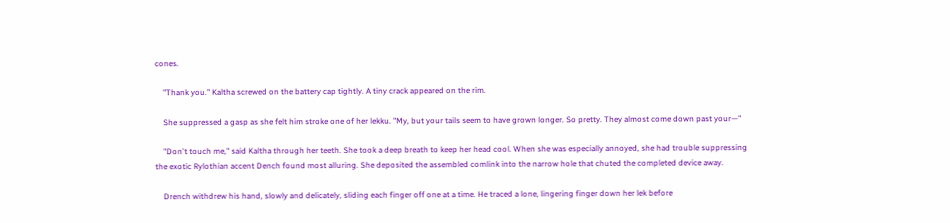cones.

    "Thank you." Kaltha screwed on the battery cap tightly. A tiny crack appeared on the rim.

    She suppressed a gasp as she felt him stroke one of her lekku. "My, but your tails seem to have grown longer. So pretty. They almost come down past your—"

    "Don't touch me," said Kaltha through her teeth. She took a deep breath to keep her head cool. When she was especially annoyed, she had trouble suppressing the exotic Rylothian accent Dench found most alluring. She deposited the assembled comlink into the narrow hole that chuted the completed device away.

    Drench withdrew his hand, slowly and delicately, sliding each finger off one at a time. He traced a lone, lingering finger down her lek before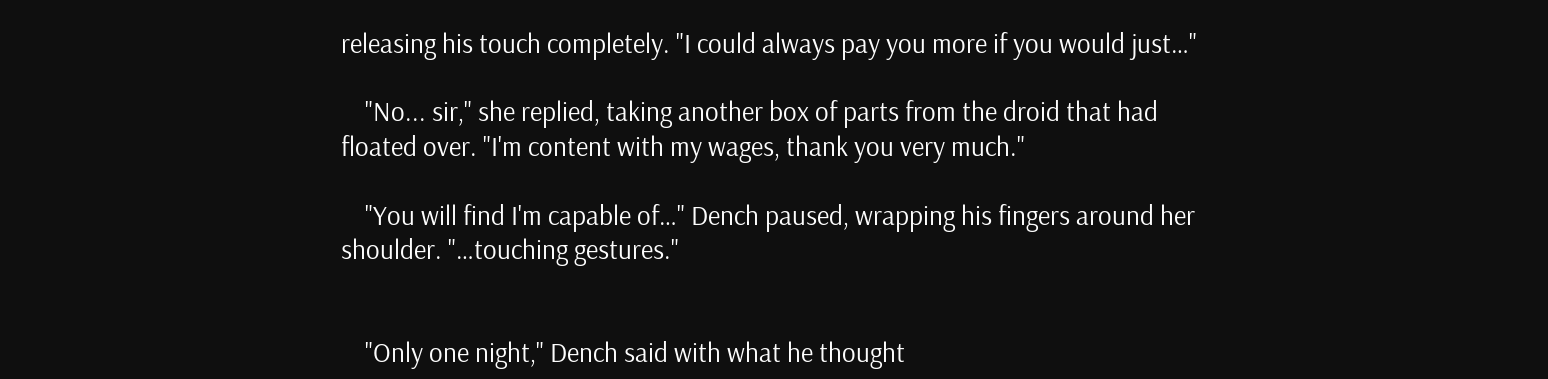releasing his touch completely. "I could always pay you more if you would just…"

    "No... sir," she replied, taking another box of parts from the droid that had floated over. "I'm content with my wages, thank you very much."

    "You will find I'm capable of…" Dench paused, wrapping his fingers around her shoulder. "…touching gestures."


    "Only one night," Dench said with what he thought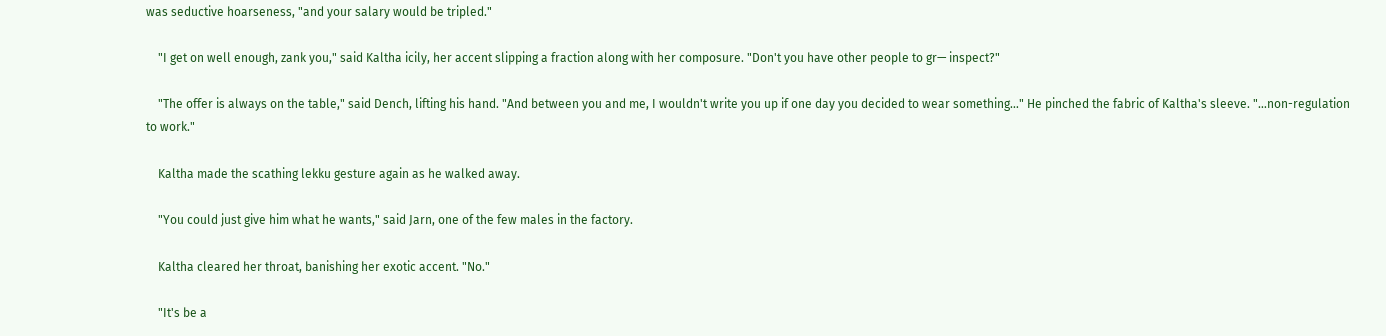was seductive hoarseness, "and your salary would be tripled."

    "I get on well enough, zank you," said Kaltha icily, her accent slipping a fraction along with her composure. "Don't you have other people to gr— inspect?"

    "The offer is always on the table," said Dench, lifting his hand. "And between you and me, I wouldn't write you up if one day you decided to wear something…" He pinched the fabric of Kaltha's sleeve. "…non-regulation to work."

    Kaltha made the scathing lekku gesture again as he walked away.

    "You could just give him what he wants," said Jarn, one of the few males in the factory.

    Kaltha cleared her throat, banishing her exotic accent. "No."

    "It's be a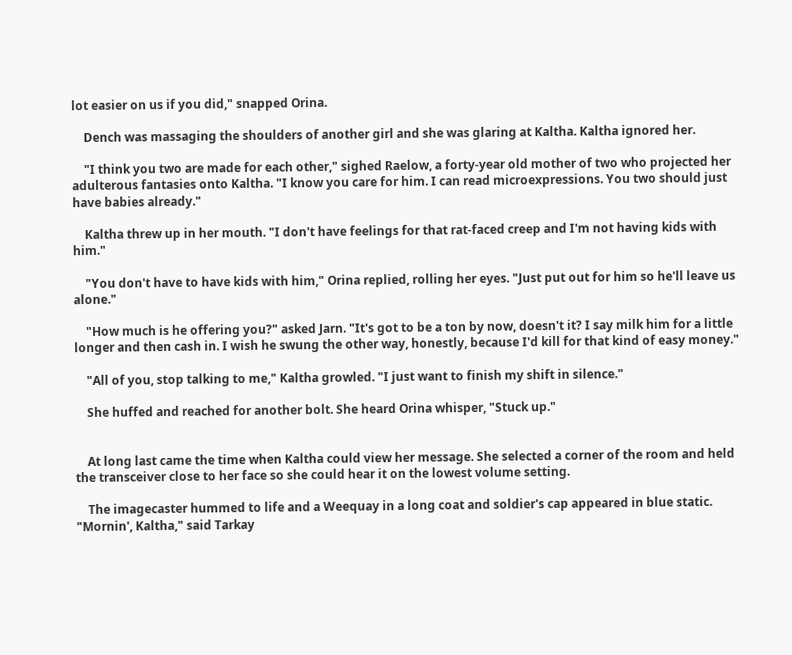lot easier on us if you did," snapped Orina.

    Dench was massaging the shoulders of another girl and she was glaring at Kaltha. Kaltha ignored her.

    "I think you two are made for each other," sighed Raelow, a forty-year old mother of two who projected her adulterous fantasies onto Kaltha. "I know you care for him. I can read microexpressions. You two should just have babies already."

    Kaltha threw up in her mouth. "I don't have feelings for that rat-faced creep and I'm not having kids with him."

    "You don't have to have kids with him," Orina replied, rolling her eyes. "Just put out for him so he'll leave us alone."

    "How much is he offering you?" asked Jarn. "It's got to be a ton by now, doesn't it? I say milk him for a little longer and then cash in. I wish he swung the other way, honestly, because I'd kill for that kind of easy money."

    "All of you, stop talking to me," Kaltha growled. "I just want to finish my shift in silence."

    She huffed and reached for another bolt. She heard Orina whisper, "Stuck up."


    At long last came the time when Kaltha could view her message. She selected a corner of the room and held the transceiver close to her face so she could hear it on the lowest volume setting.

    The imagecaster hummed to life and a Weequay in a long coat and soldier's cap appeared in blue static. "Mornin', Kaltha," said Tarkay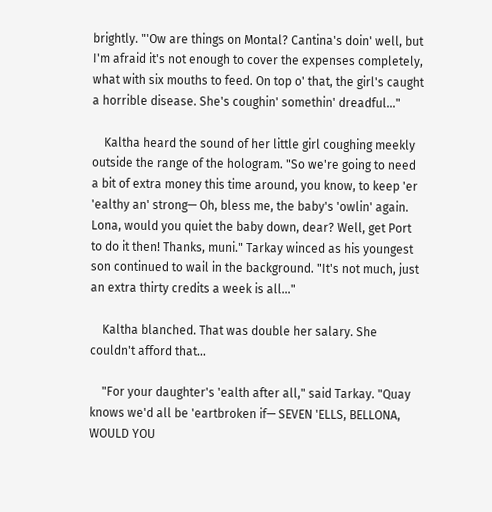brightly. "'Ow are things on Montal? Cantina's doin' well, but I'm afraid it's not enough to cover the expenses completely, what with six mouths to feed. On top o' that, the girl's caught a horrible disease. She's coughin' somethin' dreadful…"

    Kaltha heard the sound of her little girl coughing meekly outside the range of the hologram. "So we're going to need a bit of extra money this time around, you know, to keep 'er 'ealthy an' strong— Oh, bless me, the baby's 'owlin' again. Lona, would you quiet the baby down, dear? Well, get Port to do it then! Thanks, muni." Tarkay winced as his youngest son continued to wail in the background. "It's not much, just an extra thirty credits a week is all…"

    Kaltha blanched. That was double her salary. She couldn't afford that…

    "For your daughter's 'ealth after all," said Tarkay. "Quay knows we'd all be 'eartbroken if— SEVEN 'ELLS, BELLONA, WOULD YOU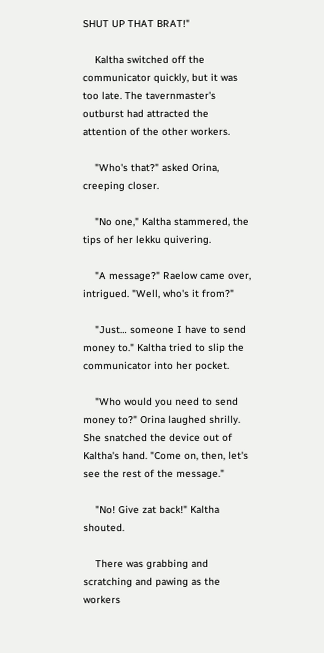SHUT UP THAT BRAT!"

    Kaltha switched off the communicator quickly, but it was too late. The tavernmaster's outburst had attracted the attention of the other workers.

    "Who's that?" asked Orina, creeping closer.

    "No one," Kaltha stammered, the tips of her lekku quivering.

    "A message?" Raelow came over, intrigued. "Well, who's it from?"

    "Just… someone I have to send money to." Kaltha tried to slip the communicator into her pocket.

    "Who would you need to send money to?" Orina laughed shrilly. She snatched the device out of Kaltha's hand. "Come on, then, let's see the rest of the message."

    "No! Give zat back!" Kaltha shouted.

    There was grabbing and scratching and pawing as the workers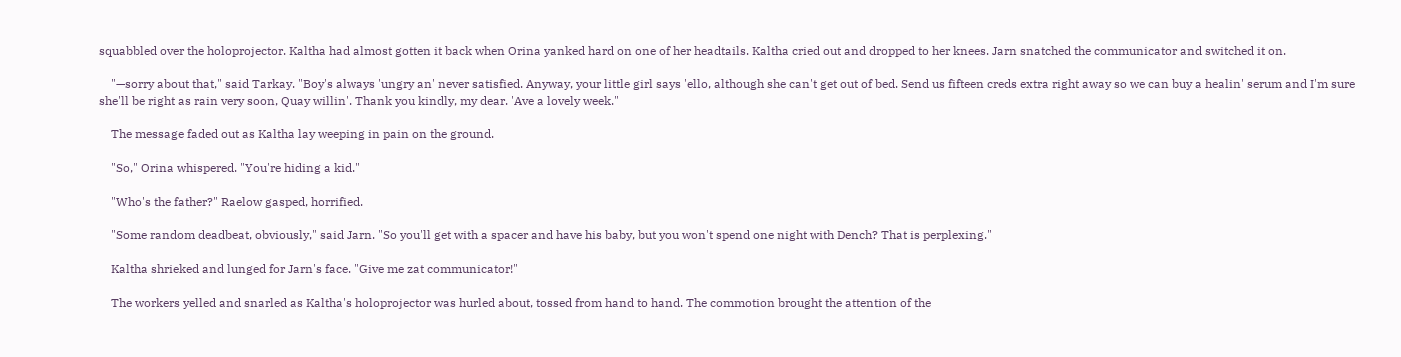squabbled over the holoprojector. Kaltha had almost gotten it back when Orina yanked hard on one of her headtails. Kaltha cried out and dropped to her knees. Jarn snatched the communicator and switched it on.

    "—sorry about that," said Tarkay. "Boy's always 'ungry an' never satisfied. Anyway, your little girl says 'ello, although she can't get out of bed. Send us fifteen creds extra right away so we can buy a healin' serum and I'm sure she'll be right as rain very soon, Quay willin'. Thank you kindly, my dear. 'Ave a lovely week."

    The message faded out as Kaltha lay weeping in pain on the ground.

    "So," Orina whispered. "You're hiding a kid."

    "Who's the father?" Raelow gasped, horrified.

    "Some random deadbeat, obviously," said Jarn. "So you'll get with a spacer and have his baby, but you won't spend one night with Dench? That is perplexing."

    Kaltha shrieked and lunged for Jarn's face. "Give me zat communicator!"

    The workers yelled and snarled as Kaltha's holoprojector was hurled about, tossed from hand to hand. The commotion brought the attention of the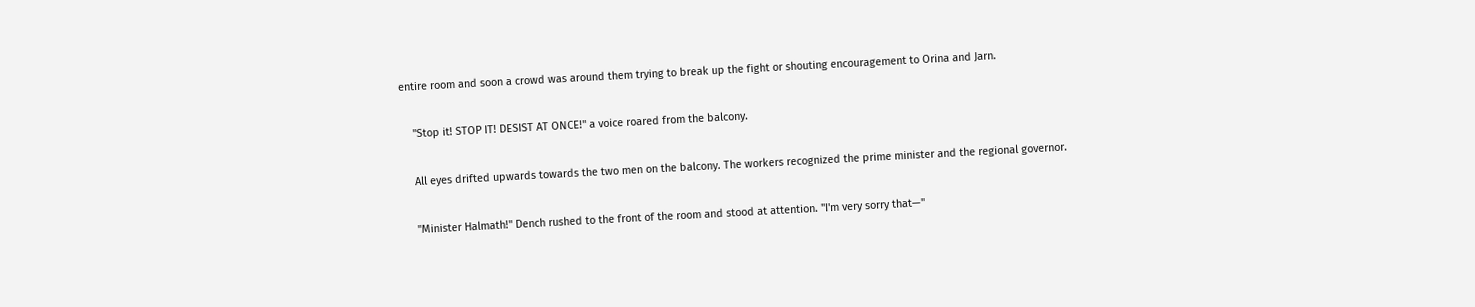entire room and soon a crowd was around them trying to break up the fight or shouting encouragement to Orina and Jarn.

    "Stop it! STOP IT! DESIST AT ONCE!" a voice roared from the balcony.

    All eyes drifted upwards towards the two men on the balcony. The workers recognized the prime minister and the regional governor.

    "Minister Halmath!" Dench rushed to the front of the room and stood at attention. "I'm very sorry that—"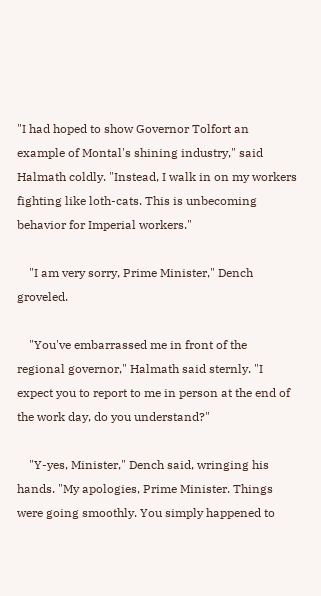"I had hoped to show Governor Tolfort an example of Montal's shining industry," said Halmath coldly. "Instead, I walk in on my workers fighting like loth-cats. This is unbecoming behavior for Imperial workers."

    "I am very sorry, Prime Minister," Dench groveled.

    "You've embarrassed me in front of the regional governor," Halmath said sternly. "I expect you to report to me in person at the end of the work day, do you understand?"

    "Y-yes, Minister," Dench said, wringing his hands. "My apologies, Prime Minister. Things were going smoothly. You simply happened to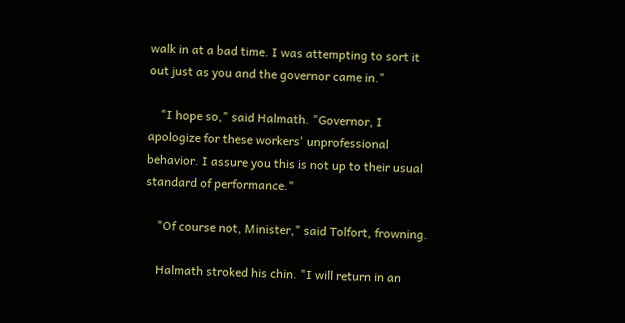walk in at a bad time. I was attempting to sort it out just as you and the governor came in."

    "I hope so," said Halmath. "Governor, I apologize for these workers' unprofessional behavior. I assure you this is not up to their usual standard of performance."

    "Of course not, Minister," said Tolfort, frowning.

    Halmath stroked his chin. "I will return in an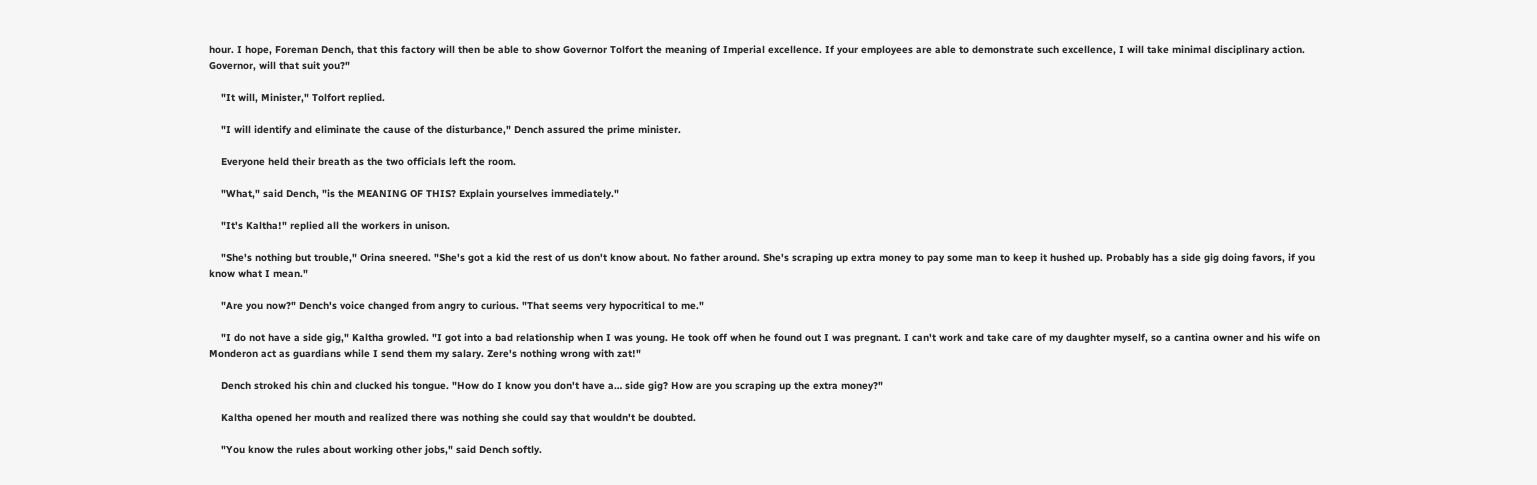hour. I hope, Foreman Dench, that this factory will then be able to show Governor Tolfort the meaning of Imperial excellence. If your employees are able to demonstrate such excellence, I will take minimal disciplinary action. Governor, will that suit you?"

    "It will, Minister," Tolfort replied.

    "I will identify and eliminate the cause of the disturbance," Dench assured the prime minister.

    Everyone held their breath as the two officials left the room.

    "What," said Dench, "is the MEANING OF THIS? Explain yourselves immediately."

    "It's Kaltha!" replied all the workers in unison.

    "She's nothing but trouble," Orina sneered. "She's got a kid the rest of us don't know about. No father around. She's scraping up extra money to pay some man to keep it hushed up. Probably has a side gig doing favors, if you know what I mean."

    "Are you now?" Dench's voice changed from angry to curious. "That seems very hypocritical to me."

    "I do not have a side gig," Kaltha growled. "I got into a bad relationship when I was young. He took off when he found out I was pregnant. I can't work and take care of my daughter myself, so a cantina owner and his wife on Monderon act as guardians while I send them my salary. Zere's nothing wrong with zat!"

    Dench stroked his chin and clucked his tongue. "How do I know you don't have a… side gig? How are you scraping up the extra money?"

    Kaltha opened her mouth and realized there was nothing she could say that wouldn't be doubted.

    "You know the rules about working other jobs," said Dench softly.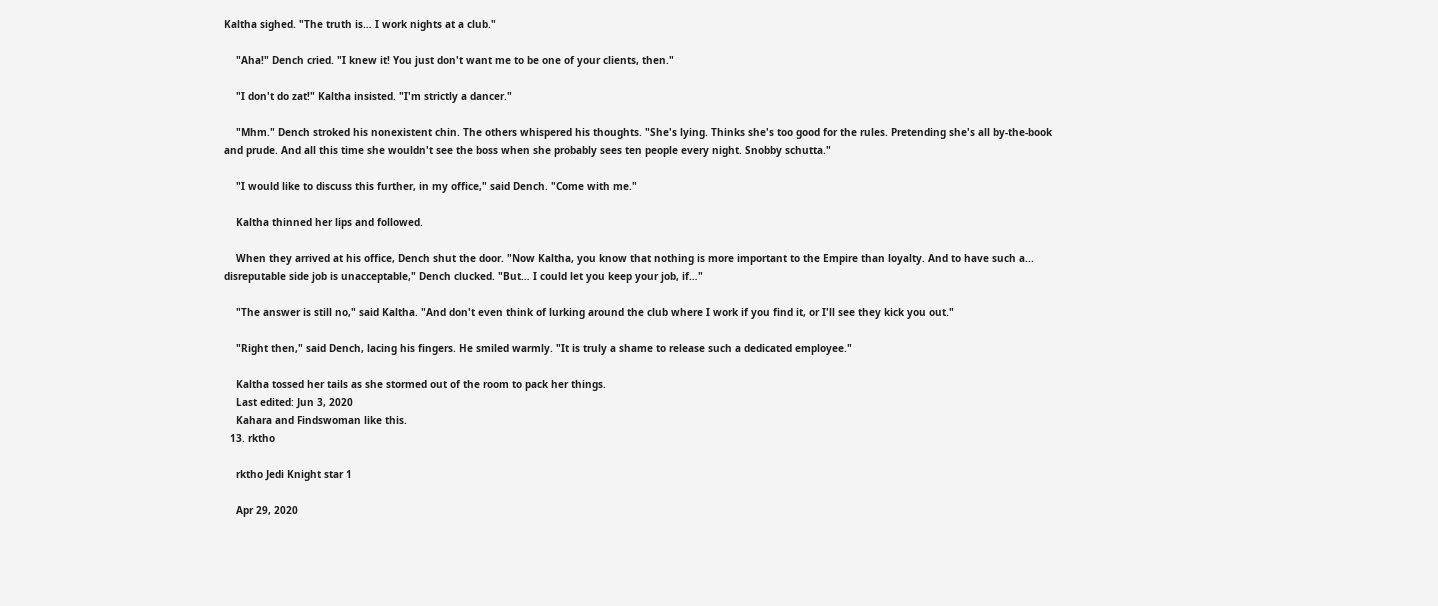Kaltha sighed. "The truth is… I work nights at a club."

    "Aha!" Dench cried. "I knew it! You just don't want me to be one of your clients, then."

    "I don't do zat!" Kaltha insisted. "I'm strictly a dancer."

    "Mhm." Dench stroked his nonexistent chin. The others whispered his thoughts. "She's lying. Thinks she's too good for the rules. Pretending she's all by-the-book and prude. And all this time she wouldn't see the boss when she probably sees ten people every night. Snobby schutta."

    "I would like to discuss this further, in my office," said Dench. "Come with me."

    Kaltha thinned her lips and followed.

    When they arrived at his office, Dench shut the door. "Now Kaltha, you know that nothing is more important to the Empire than loyalty. And to have such a... disreputable side job is unacceptable," Dench clucked. "But… I could let you keep your job, if…"

    "The answer is still no," said Kaltha. "And don't even think of lurking around the club where I work if you find it, or I'll see they kick you out."

    "Right then," said Dench, lacing his fingers. He smiled warmly. "It is truly a shame to release such a dedicated employee."

    Kaltha tossed her tails as she stormed out of the room to pack her things.
    Last edited: Jun 3, 2020
    Kahara and Findswoman like this.
  13. rktho

    rktho Jedi Knight star 1

    Apr 29, 2020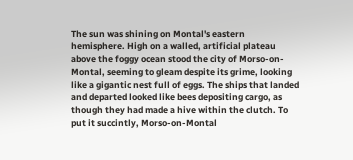The sun was shining on Montal's eastern hemisphere. High on a walled, artificial plateau above the foggy ocean stood the city of Morso-on-Montal, seeming to gleam despite its grime, looking like a gigantic nest full of eggs. The ships that landed and departed looked like bees depositing cargo, as though they had made a hive within the clutch. To put it succintly, Morso-on-Montal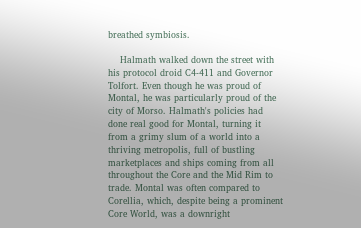breathed symbiosis.

    Halmath walked down the street with his protocol droid C4-411 and Governor Tolfort. Even though he was proud of Montal, he was particularly proud of the city of Morso. Halmath's policies had done real good for Montal, turning it from a grimy slum of a world into a thriving metropolis, full of bustling marketplaces and ships coming from all throughout the Core and the Mid Rim to trade. Montal was often compared to Corellia, which, despite being a prominent Core World, was a downright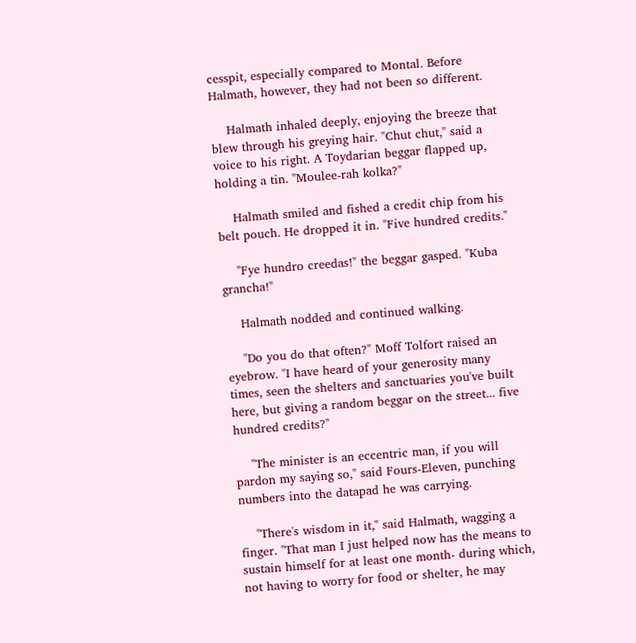cesspit, especially compared to Montal. Before Halmath, however, they had not been so different.

    Halmath inhaled deeply, enjoying the breeze that blew through his greying hair. "Chut chut," said a voice to his right. A Toydarian beggar flapped up, holding a tin. "Moulee-rah kolka?"

    Halmath smiled and fished a credit chip from his belt pouch. He dropped it in. "Five hundred credits."

    "Fye hundro creedas!" the beggar gasped. "Kuba grancha!"

    Halmath nodded and continued walking.

    "Do you do that often?" Moff Tolfort raised an eyebrow. "I have heard of your generosity many times, seen the shelters and sanctuaries you've built here, but giving a random beggar on the street... five hundred credits?"

    "The minister is an eccentric man, if you will pardon my saying so," said Fours-Eleven, punching numbers into the datapad he was carrying.

    "There's wisdom in it," said Halmath, wagging a finger. "That man I just helped now has the means to sustain himself for at least one month- during which, not having to worry for food or shelter, he may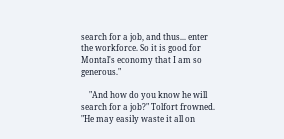search for a job, and thus... enter the workforce. So it is good for Montal's economy that I am so generous."

    "And how do you know he will search for a job?" Tolfort frowned. "He may easily waste it all on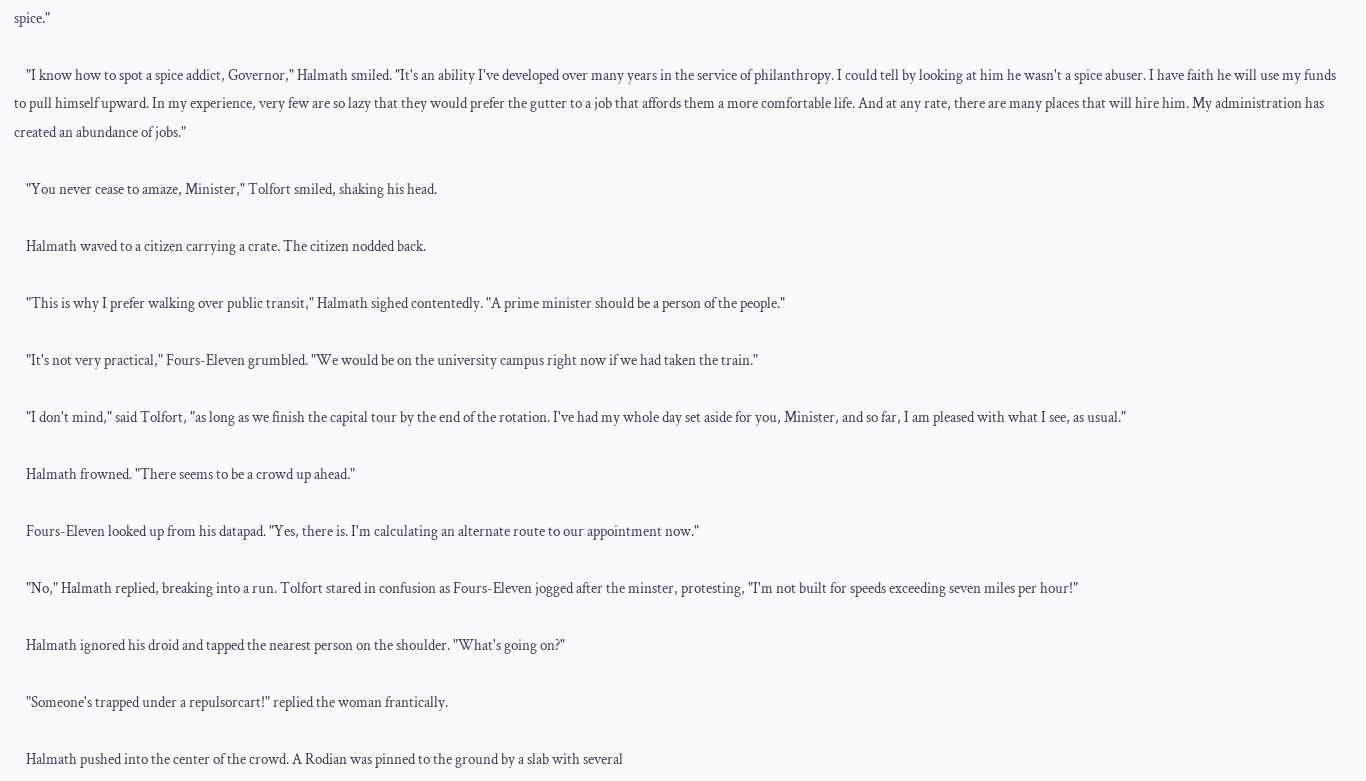spice."

    "I know how to spot a spice addict, Governor," Halmath smiled. "It's an ability I've developed over many years in the service of philanthropy. I could tell by looking at him he wasn't a spice abuser. I have faith he will use my funds to pull himself upward. In my experience, very few are so lazy that they would prefer the gutter to a job that affords them a more comfortable life. And at any rate, there are many places that will hire him. My administration has created an abundance of jobs."

    "You never cease to amaze, Minister," Tolfort smiled, shaking his head.

    Halmath waved to a citizen carrying a crate. The citizen nodded back.

    "This is why I prefer walking over public transit," Halmath sighed contentedly. "A prime minister should be a person of the people."

    "It's not very practical," Fours-Eleven grumbled. "We would be on the university campus right now if we had taken the train."

    "I don't mind," said Tolfort, "as long as we finish the capital tour by the end of the rotation. I've had my whole day set aside for you, Minister, and so far, I am pleased with what I see, as usual."

    Halmath frowned. "There seems to be a crowd up ahead."

    Fours-Eleven looked up from his datapad. "Yes, there is. I'm calculating an alternate route to our appointment now."

    "No," Halmath replied, breaking into a run. Tolfort stared in confusion as Fours-Eleven jogged after the minster, protesting, "I'm not built for speeds exceeding seven miles per hour!"

    Halmath ignored his droid and tapped the nearest person on the shoulder. "What's going on?"

    "Someone's trapped under a repulsorcart!" replied the woman frantically.

    Halmath pushed into the center of the crowd. A Rodian was pinned to the ground by a slab with several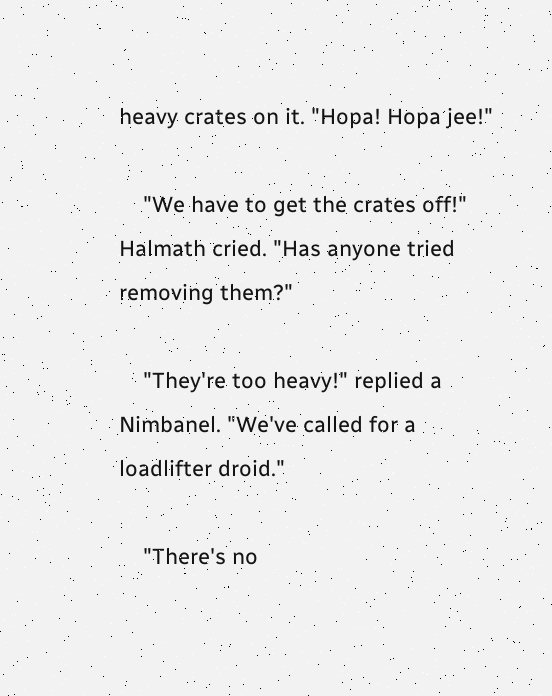heavy crates on it. "Hopa! Hopa jee!"

    "We have to get the crates off!" Halmath cried. "Has anyone tried removing them?"

    "They're too heavy!" replied a Nimbanel. "We've called for a loadlifter droid."

    "There's no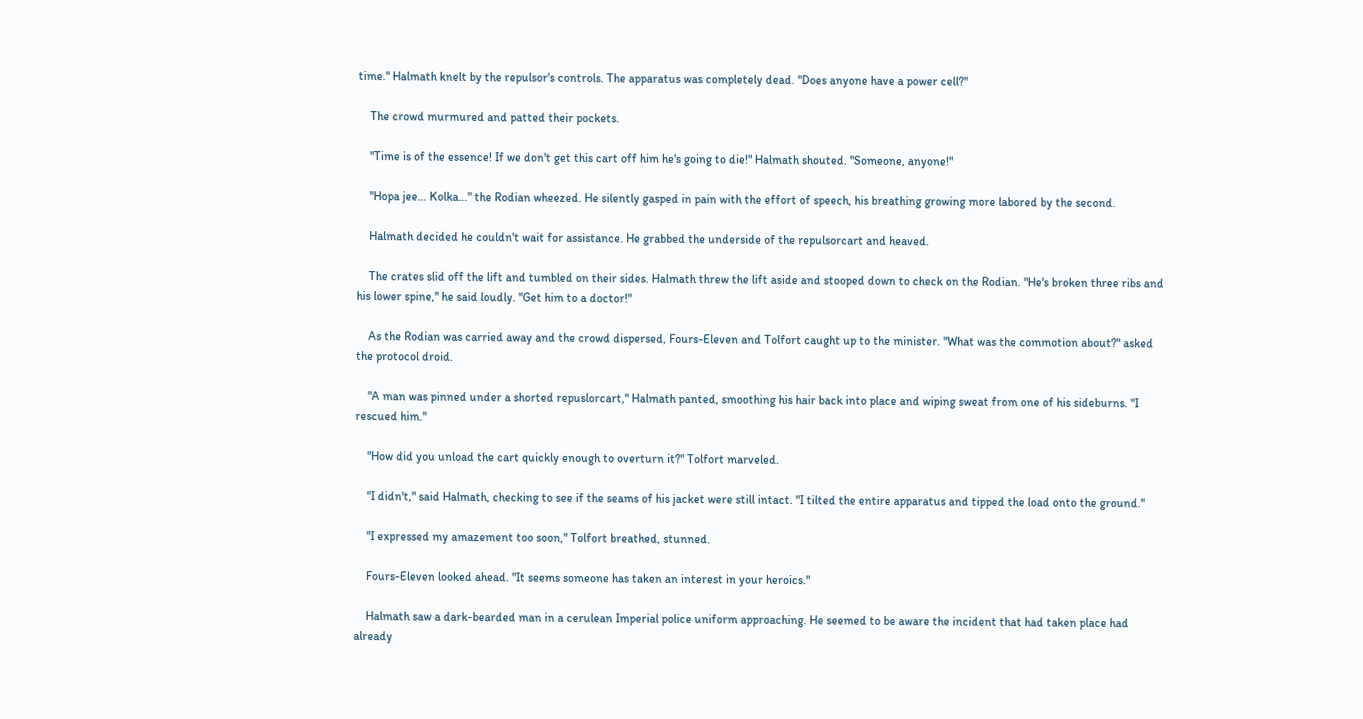time." Halmath knelt by the repulsor's controls. The apparatus was completely dead. "Does anyone have a power cell?"

    The crowd murmured and patted their pockets.

    "Time is of the essence! If we don't get this cart off him he's going to die!" Halmath shouted. "Someone, anyone!"

    "Hopa jee… Kolka…" the Rodian wheezed. He silently gasped in pain with the effort of speech, his breathing growing more labored by the second.

    Halmath decided he couldn't wait for assistance. He grabbed the underside of the repulsorcart and heaved.

    The crates slid off the lift and tumbled on their sides. Halmath threw the lift aside and stooped down to check on the Rodian. "He's broken three ribs and his lower spine," he said loudly. "Get him to a doctor!"

    As the Rodian was carried away and the crowd dispersed, Fours-Eleven and Tolfort caught up to the minister. "What was the commotion about?" asked the protocol droid.

    "A man was pinned under a shorted repuslorcart," Halmath panted, smoothing his hair back into place and wiping sweat from one of his sideburns. "I rescued him."

    "How did you unload the cart quickly enough to overturn it?" Tolfort marveled.

    "I didn't," said Halmath, checking to see if the seams of his jacket were still intact. "I tilted the entire apparatus and tipped the load onto the ground."

    "I expressed my amazement too soon," Tolfort breathed, stunned.

    Fours-Eleven looked ahead. "It seems someone has taken an interest in your heroics."

    Halmath saw a dark-bearded man in a cerulean Imperial police uniform approaching. He seemed to be aware the incident that had taken place had already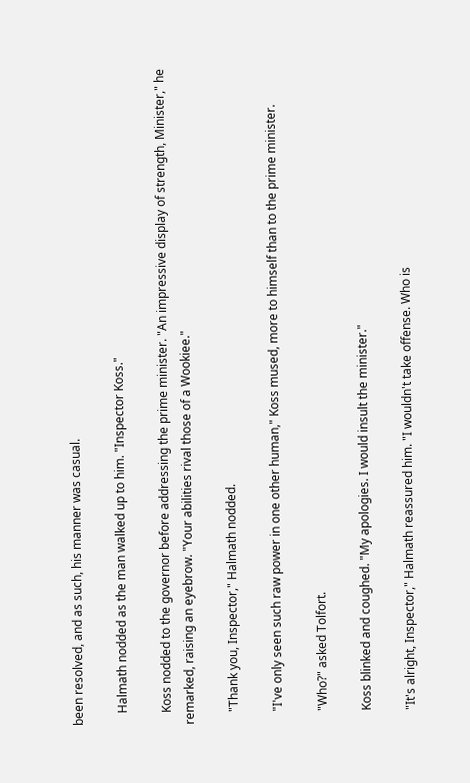been resolved, and as such, his manner was casual.

    Halmath nodded as the man walked up to him. "Inspector Koss."

    Koss nodded to the governor before addressing the prime minister. "An impressive display of strength, Minister," he remarked, raising an eyebrow. "Your abilities rival those of a Wookiee."

    "Thank you, Inspector," Halmath nodded.

    "I've only seen such raw power in one other human," Koss mused, more to himself than to the prime minister.

    "Who?" asked Tolfort.

    Koss blinked and coughed. "My apologies. I would insult the minister."

    "It's alright, Inspector," Halmath reassured him. "I wouldn't take offense. Who is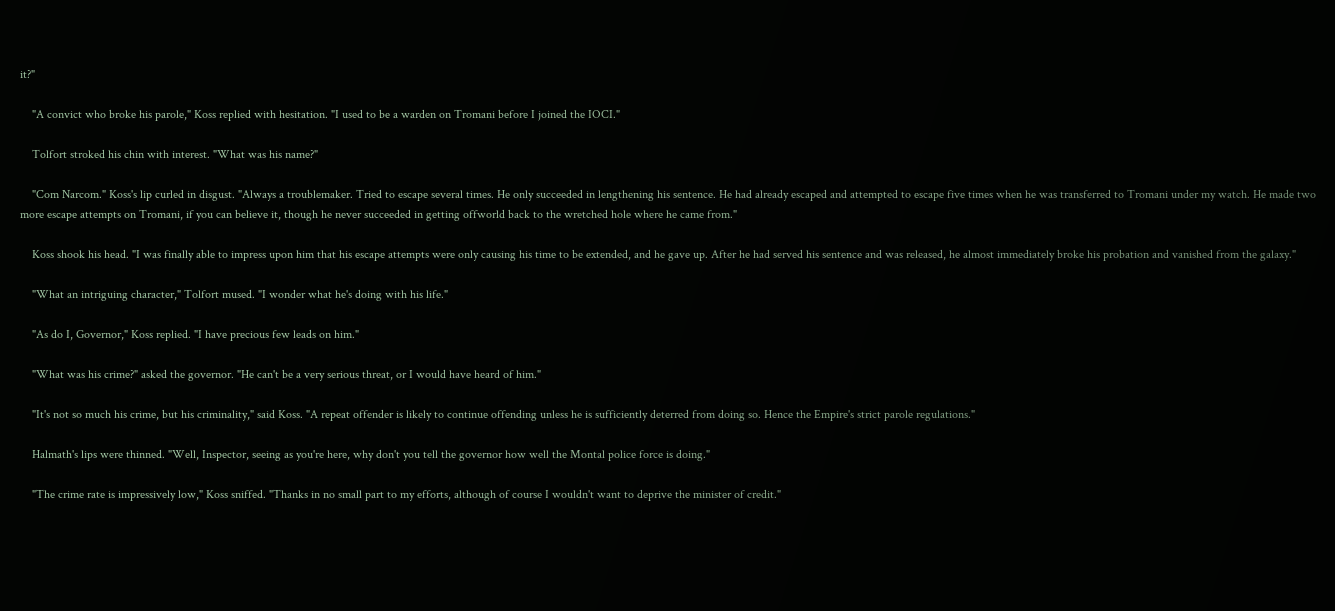it?"

    "A convict who broke his parole," Koss replied with hesitation. "I used to be a warden on Tromani before I joined the IOCI."

    Tolfort stroked his chin with interest. "What was his name?"

    "Com Narcom." Koss's lip curled in disgust. "Always a troublemaker. Tried to escape several times. He only succeeded in lengthening his sentence. He had already escaped and attempted to escape five times when he was transferred to Tromani under my watch. He made two more escape attempts on Tromani, if you can believe it, though he never succeeded in getting offworld back to the wretched hole where he came from."

    Koss shook his head. "I was finally able to impress upon him that his escape attempts were only causing his time to be extended, and he gave up. After he had served his sentence and was released, he almost immediately broke his probation and vanished from the galaxy."

    "What an intriguing character," Tolfort mused. "I wonder what he's doing with his life."

    "As do I, Governor," Koss replied. "I have precious few leads on him."

    "What was his crime?" asked the governor. "He can't be a very serious threat, or I would have heard of him."

    "It's not so much his crime, but his criminality," said Koss. "A repeat offender is likely to continue offending unless he is sufficiently deterred from doing so. Hence the Empire's strict parole regulations."

    Halmath's lips were thinned. "Well, Inspector, seeing as you're here, why don't you tell the governor how well the Montal police force is doing."

    "The crime rate is impressively low," Koss sniffed. "Thanks in no small part to my efforts, although of course I wouldn't want to deprive the minister of credit."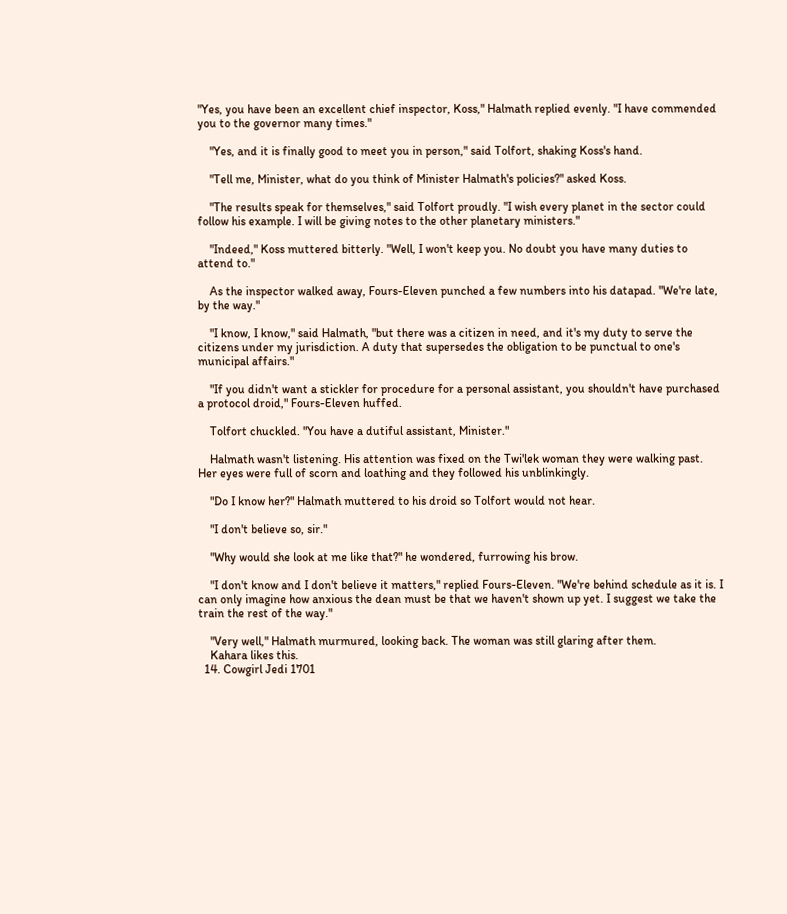"Yes, you have been an excellent chief inspector, Koss," Halmath replied evenly. "I have commended you to the governor many times."

    "Yes, and it is finally good to meet you in person," said Tolfort, shaking Koss's hand.

    "Tell me, Minister, what do you think of Minister Halmath's policies?" asked Koss.

    "The results speak for themselves," said Tolfort proudly. "I wish every planet in the sector could follow his example. I will be giving notes to the other planetary ministers."

    "Indeed," Koss muttered bitterly. "Well, I won't keep you. No doubt you have many duties to attend to."

    As the inspector walked away, Fours-Eleven punched a few numbers into his datapad. "We're late, by the way."

    "I know, I know," said Halmath, "but there was a citizen in need, and it's my duty to serve the citizens under my jurisdiction. A duty that supersedes the obligation to be punctual to one's municipal affairs."

    "If you didn't want a stickler for procedure for a personal assistant, you shouldn't have purchased a protocol droid," Fours-Eleven huffed.

    Tolfort chuckled. "You have a dutiful assistant, Minister."

    Halmath wasn't listening. His attention was fixed on the Twi'lek woman they were walking past. Her eyes were full of scorn and loathing and they followed his unblinkingly.

    "Do I know her?" Halmath muttered to his droid so Tolfort would not hear.

    "I don't believe so, sir."

    "Why would she look at me like that?" he wondered, furrowing his brow.

    "I don't know and I don't believe it matters," replied Fours-Eleven. "We're behind schedule as it is. I can only imagine how anxious the dean must be that we haven't shown up yet. I suggest we take the train the rest of the way."

    "Very well," Halmath murmured, looking back. The woman was still glaring after them.
    Kahara likes this.
  14. Cowgirl Jedi 1701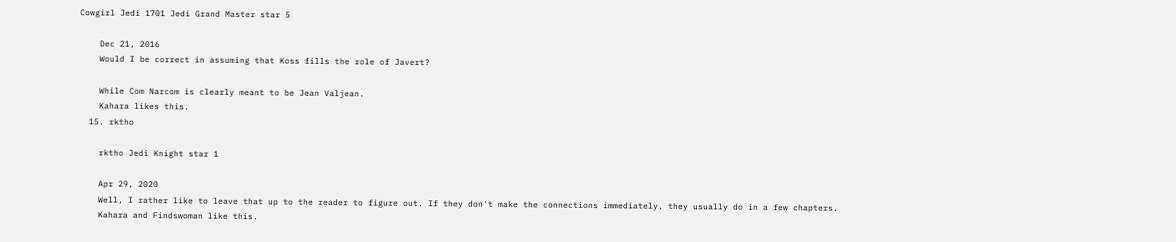Cowgirl Jedi 1701 Jedi Grand Master star 5

    Dec 21, 2016
    Would I be correct in assuming that Koss fills the role of Javert?

    While Com Narcom is clearly meant to be Jean Valjean.
    Kahara likes this.
  15. rktho

    rktho Jedi Knight star 1

    Apr 29, 2020
    Well, I rather like to leave that up to the reader to figure out. If they don't make the connections immediately, they usually do in a few chapters.
    Kahara and Findswoman like this.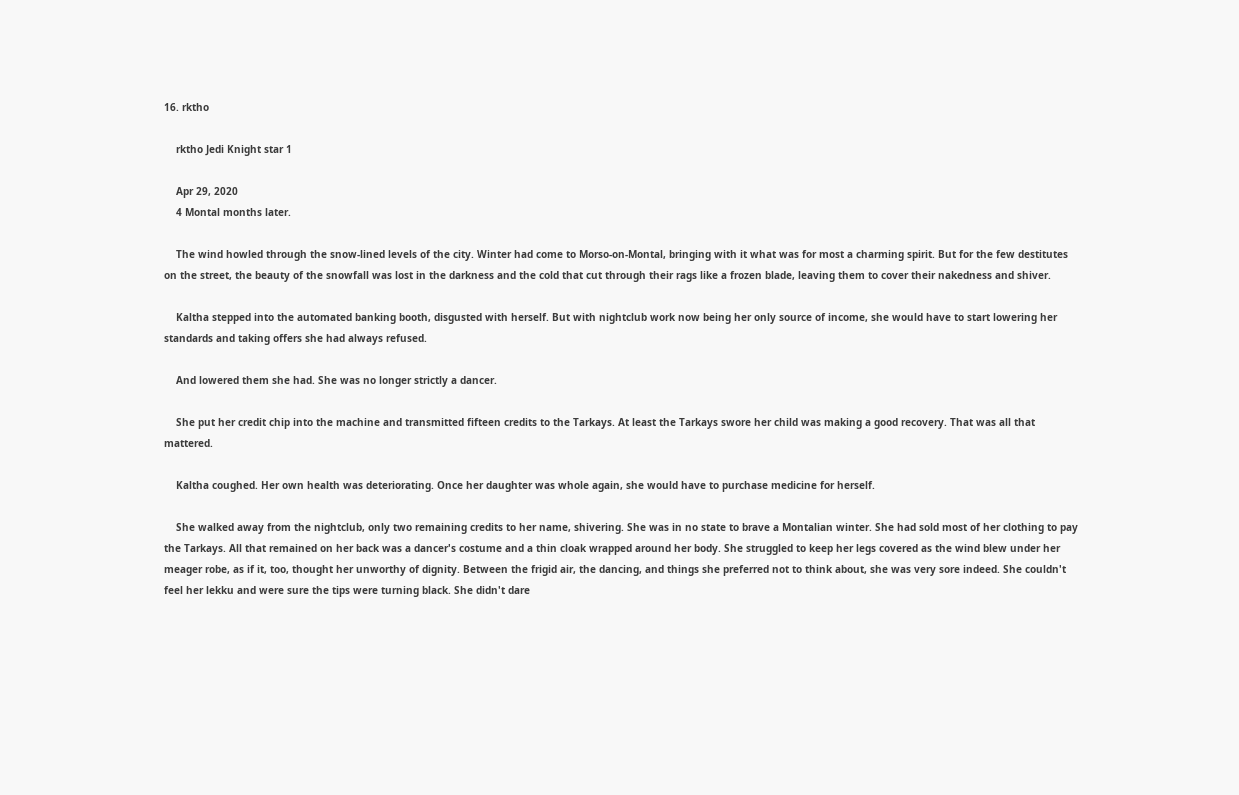16. rktho

    rktho Jedi Knight star 1

    Apr 29, 2020
    4 Montal months later.

    The wind howled through the snow-lined levels of the city. Winter had come to Morso-on-Montal, bringing with it what was for most a charming spirit. But for the few destitutes on the street, the beauty of the snowfall was lost in the darkness and the cold that cut through their rags like a frozen blade, leaving them to cover their nakedness and shiver.

    Kaltha stepped into the automated banking booth, disgusted with herself. But with nightclub work now being her only source of income, she would have to start lowering her standards and taking offers she had always refused.

    And lowered them she had. She was no longer strictly a dancer.

    She put her credit chip into the machine and transmitted fifteen credits to the Tarkays. At least the Tarkays swore her child was making a good recovery. That was all that mattered.

    Kaltha coughed. Her own health was deteriorating. Once her daughter was whole again, she would have to purchase medicine for herself.

    She walked away from the nightclub, only two remaining credits to her name, shivering. She was in no state to brave a Montalian winter. She had sold most of her clothing to pay the Tarkays. All that remained on her back was a dancer's costume and a thin cloak wrapped around her body. She struggled to keep her legs covered as the wind blew under her meager robe, as if it, too, thought her unworthy of dignity. Between the frigid air, the dancing, and things she preferred not to think about, she was very sore indeed. She couldn't feel her lekku and were sure the tips were turning black. She didn't dare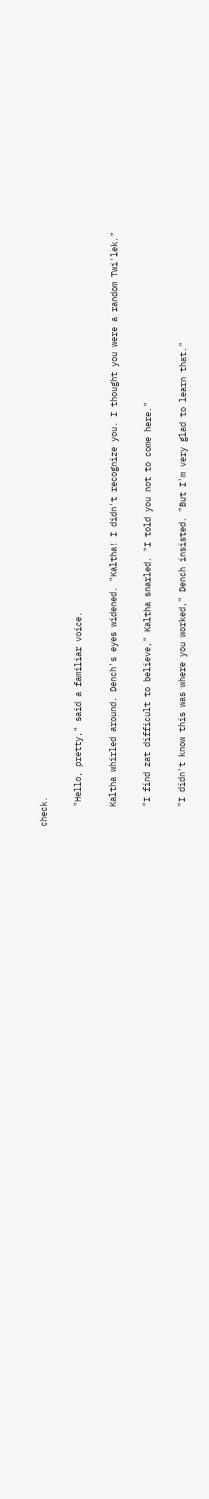check.

    "Hello, pretty," said a familiar voice.

    Kaltha whirled around. Dench's eyes widened. "Kaltha! I didn't recognize you. I thought you were a random Twi'lek."

    "I find zat difficult to believe," Kaltha snarled. "I told you not to come here."

    "I didn't know this was where you worked," Dench insisted. "But I'm very glad to learn that."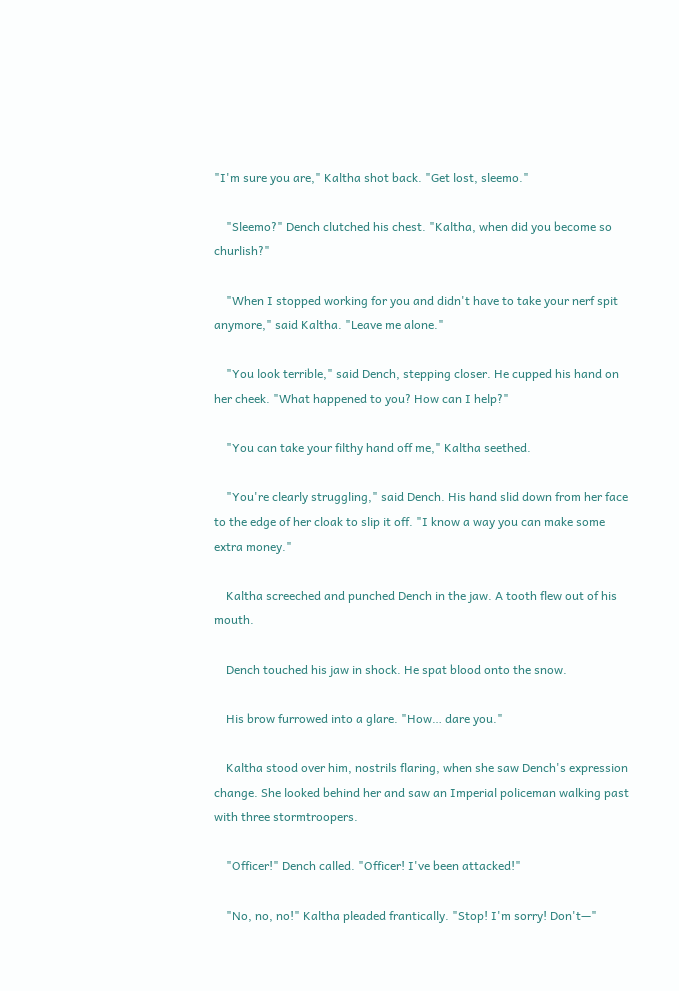"I'm sure you are," Kaltha shot back. "Get lost, sleemo."

    "Sleemo?" Dench clutched his chest. "Kaltha, when did you become so churlish?"

    "When I stopped working for you and didn't have to take your nerf spit anymore," said Kaltha. "Leave me alone."

    "You look terrible," said Dench, stepping closer. He cupped his hand on her cheek. "What happened to you? How can I help?"

    "You can take your filthy hand off me," Kaltha seethed.

    "You're clearly struggling," said Dench. His hand slid down from her face to the edge of her cloak to slip it off. "I know a way you can make some extra money."

    Kaltha screeched and punched Dench in the jaw. A tooth flew out of his mouth.

    Dench touched his jaw in shock. He spat blood onto the snow.

    His brow furrowed into a glare. "How… dare you."

    Kaltha stood over him, nostrils flaring, when she saw Dench's expression change. She looked behind her and saw an Imperial policeman walking past with three stormtroopers.

    "Officer!" Dench called. "Officer! I've been attacked!"

    "No, no, no!" Kaltha pleaded frantically. "Stop! I'm sorry! Don't—"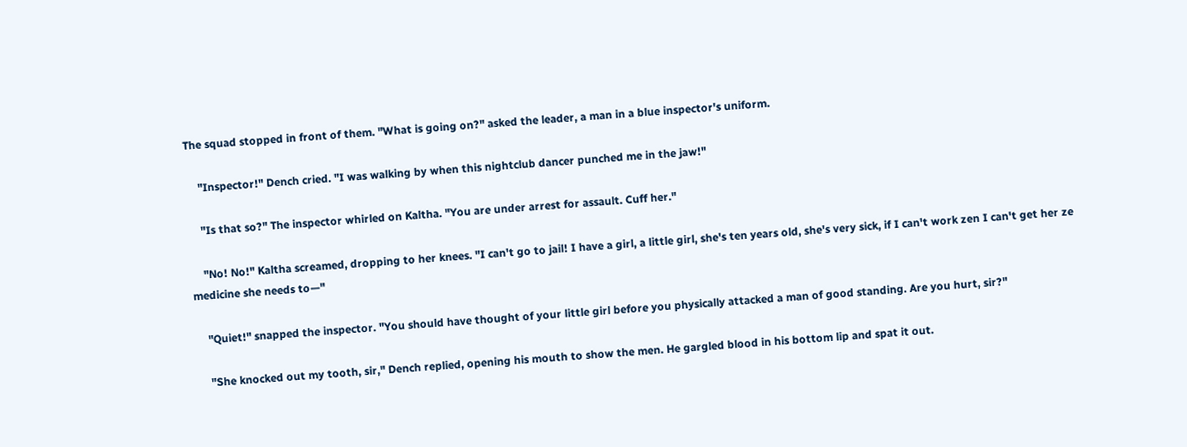The squad stopped in front of them. "What is going on?" asked the leader, a man in a blue inspector's uniform.

    "Inspector!" Dench cried. "I was walking by when this nightclub dancer punched me in the jaw!"

    "Is that so?" The inspector whirled on Kaltha. "You are under arrest for assault. Cuff her."

    "No! No!" Kaltha screamed, dropping to her knees. "I can't go to jail! I have a girl, a little girl, she's ten years old, she's very sick, if I can't work zen I can't get her ze medicine she needs to—"

    "Quiet!" snapped the inspector. "You should have thought of your little girl before you physically attacked a man of good standing. Are you hurt, sir?"

    "She knocked out my tooth, sir," Dench replied, opening his mouth to show the men. He gargled blood in his bottom lip and spat it out.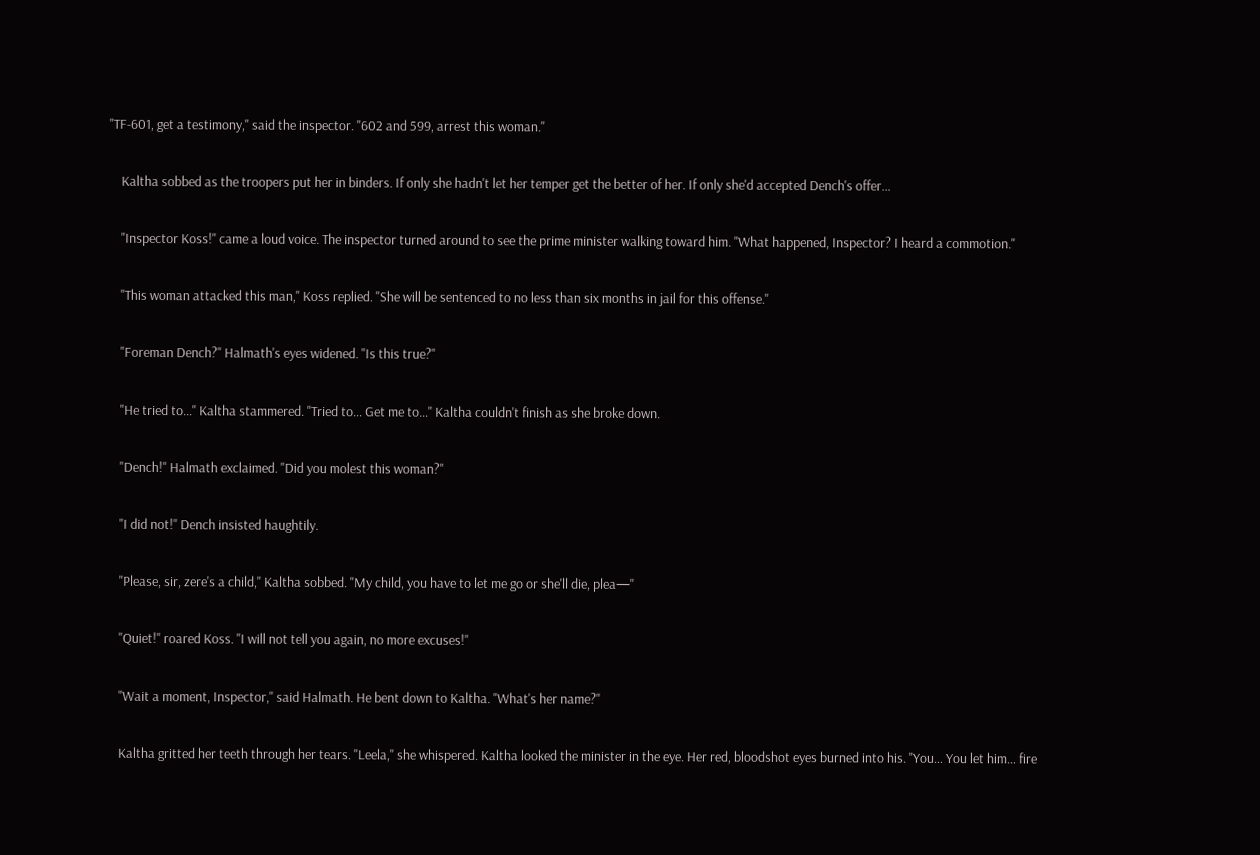"TF-601, get a testimony," said the inspector. "602 and 599, arrest this woman."

    Kaltha sobbed as the troopers put her in binders. If only she hadn't let her temper get the better of her. If only she'd accepted Dench's offer…

    "Inspector Koss!" came a loud voice. The inspector turned around to see the prime minister walking toward him. "What happened, Inspector? I heard a commotion."

    "This woman attacked this man," Koss replied. "She will be sentenced to no less than six months in jail for this offense."

    "Foreman Dench?" Halmath's eyes widened. "Is this true?"

    "He tried to…" Kaltha stammered. "Tried to… Get me to…" Kaltha couldn't finish as she broke down.

    "Dench!" Halmath exclaimed. "Did you molest this woman?"

    "I did not!" Dench insisted haughtily.

    "Please, sir, zere's a child," Kaltha sobbed. "My child, you have to let me go or she'll die, plea—"

    "Quiet!" roared Koss. "I will not tell you again, no more excuses!"

    "Wait a moment, Inspector," said Halmath. He bent down to Kaltha. "What's her name?"

    Kaltha gritted her teeth through her tears. "Leela," she whispered. Kaltha looked the minister in the eye. Her red, bloodshot eyes burned into his. "You… You let him… fire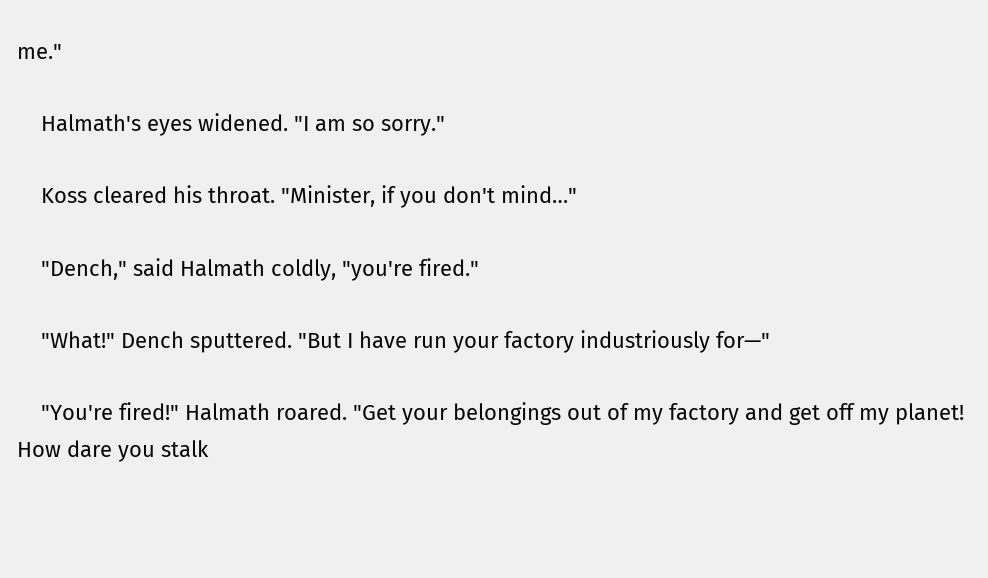me."

    Halmath's eyes widened. "I am so sorry."

    Koss cleared his throat. "Minister, if you don't mind…"

    "Dench," said Halmath coldly, "you're fired."

    "What!" Dench sputtered. "But I have run your factory industriously for—"

    "You're fired!" Halmath roared. "Get your belongings out of my factory and get off my planet! How dare you stalk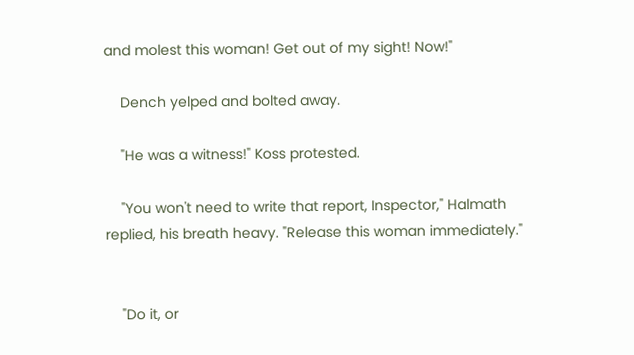and molest this woman! Get out of my sight! Now!"

    Dench yelped and bolted away.

    "He was a witness!" Koss protested.

    "You won't need to write that report, Inspector," Halmath replied, his breath heavy. "Release this woman immediately."


    "Do it, or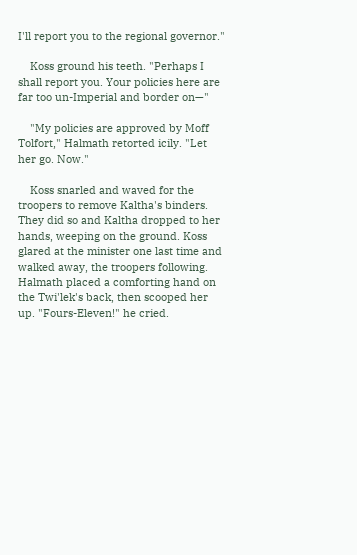I'll report you to the regional governor."

    Koss ground his teeth. "Perhaps I shall report you. Your policies here are far too un-Imperial and border on—"

    "My policies are approved by Moff Tolfort," Halmath retorted icily. "Let her go. Now."

    Koss snarled and waved for the troopers to remove Kaltha's binders. They did so and Kaltha dropped to her hands, weeping on the ground. Koss glared at the minister one last time and walked away, the troopers following. Halmath placed a comforting hand on the Twi'lek's back, then scooped her up. "Fours-Eleven!" he cried.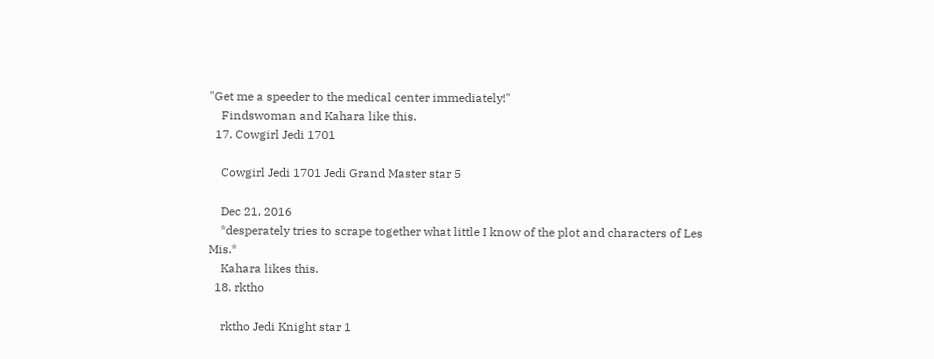"Get me a speeder to the medical center immediately!"
    Findswoman and Kahara like this.
  17. Cowgirl Jedi 1701

    Cowgirl Jedi 1701 Jedi Grand Master star 5

    Dec 21, 2016
    *desperately tries to scrape together what little I know of the plot and characters of Les Mis.*
    Kahara likes this.
  18. rktho

    rktho Jedi Knight star 1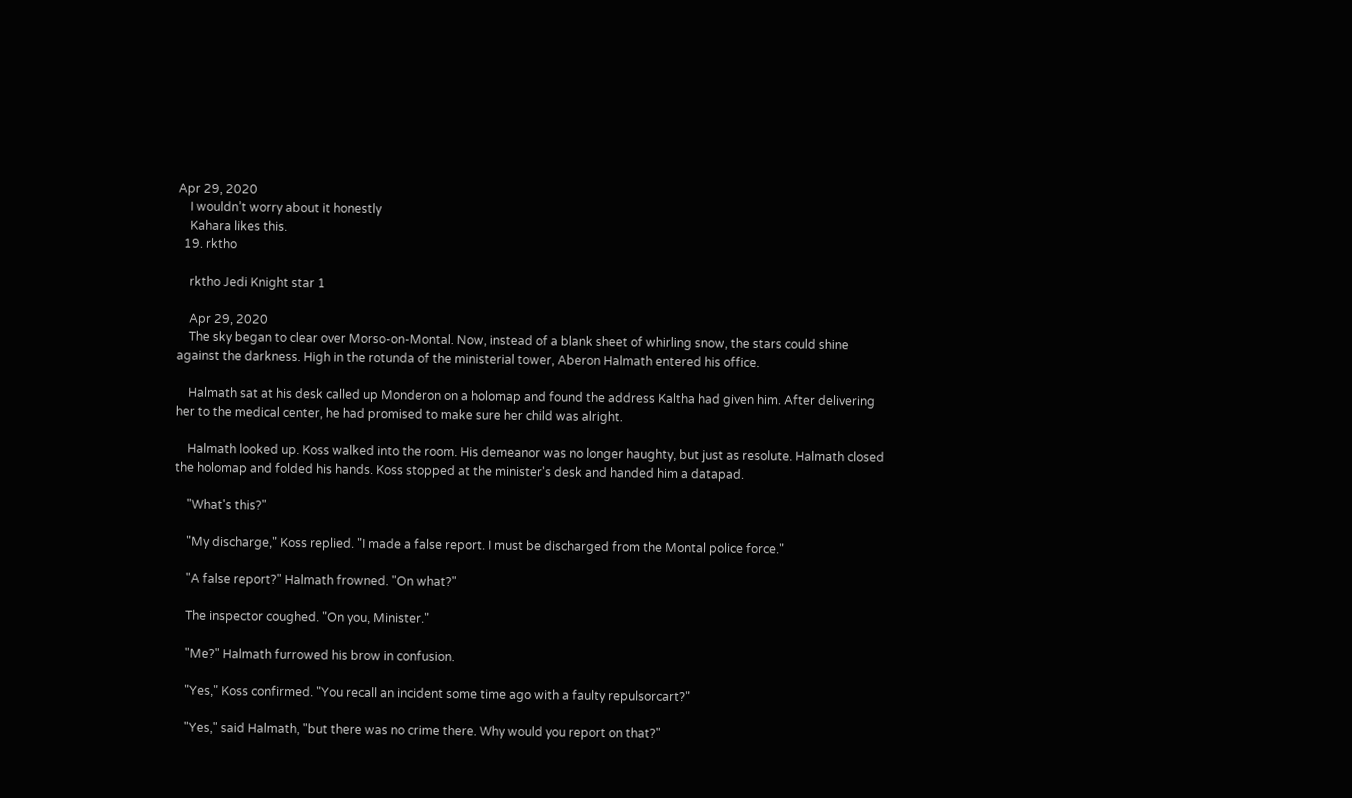Apr 29, 2020
    I wouldn’t worry about it honestly
    Kahara likes this.
  19. rktho

    rktho Jedi Knight star 1

    Apr 29, 2020
    The sky began to clear over Morso-on-Montal. Now, instead of a blank sheet of whirling snow, the stars could shine against the darkness. High in the rotunda of the ministerial tower, Aberon Halmath entered his office.

    Halmath sat at his desk called up Monderon on a holomap and found the address Kaltha had given him. After delivering her to the medical center, he had promised to make sure her child was alright.

    Halmath looked up. Koss walked into the room. His demeanor was no longer haughty, but just as resolute. Halmath closed the holomap and folded his hands. Koss stopped at the minister's desk and handed him a datapad.

    "What's this?"

    "My discharge," Koss replied. "I made a false report. I must be discharged from the Montal police force."

    "A false report?" Halmath frowned. "On what?"

    The inspector coughed. "On you, Minister."

    "Me?" Halmath furrowed his brow in confusion.

    "Yes," Koss confirmed. "You recall an incident some time ago with a faulty repulsorcart?"

    "Yes," said Halmath, "but there was no crime there. Why would you report on that?"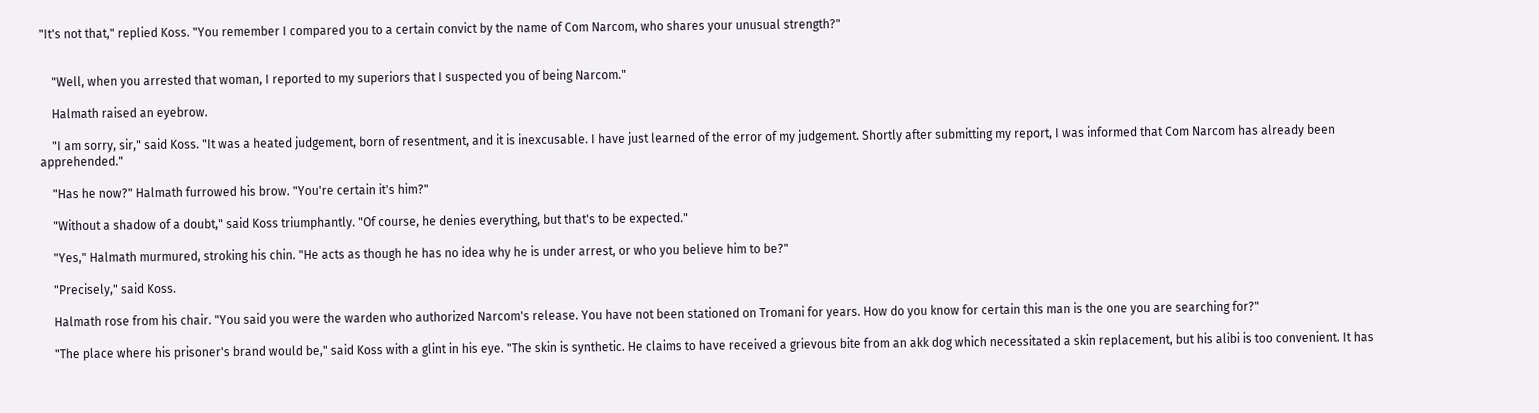"It's not that," replied Koss. "You remember I compared you to a certain convict by the name of Com Narcom, who shares your unusual strength?"


    "Well, when you arrested that woman, I reported to my superiors that I suspected you of being Narcom."

    Halmath raised an eyebrow.

    "I am sorry, sir," said Koss. "It was a heated judgement, born of resentment, and it is inexcusable. I have just learned of the error of my judgement. Shortly after submitting my report, I was informed that Com Narcom has already been apprehended."

    "Has he now?" Halmath furrowed his brow. "You're certain it's him?"

    "Without a shadow of a doubt," said Koss triumphantly. "Of course, he denies everything, but that's to be expected."

    "Yes," Halmath murmured, stroking his chin. "He acts as though he has no idea why he is under arrest, or who you believe him to be?"

    "Precisely," said Koss.

    Halmath rose from his chair. "You said you were the warden who authorized Narcom's release. You have not been stationed on Tromani for years. How do you know for certain this man is the one you are searching for?"

    "The place where his prisoner's brand would be," said Koss with a glint in his eye. "The skin is synthetic. He claims to have received a grievous bite from an akk dog which necessitated a skin replacement, but his alibi is too convenient. It has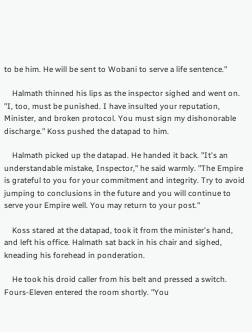to be him. He will be sent to Wobani to serve a life sentence."

    Halmath thinned his lips as the inspector sighed and went on. "I, too, must be punished. I have insulted your reputation, Minister, and broken protocol. You must sign my dishonorable discharge." Koss pushed the datapad to him.

    Halmath picked up the datapad. He handed it back. "It's an understandable mistake, Inspector," he said warmly. "The Empire is grateful to you for your commitment and integrity. Try to avoid jumping to conclusions in the future and you will continue to serve your Empire well. You may return to your post."

    Koss stared at the datapad, took it from the minister's hand, and left his office. Halmath sat back in his chair and sighed, kneading his forehead in ponderation.

    He took his droid caller from his belt and pressed a switch. Fours-Eleven entered the room shortly. "You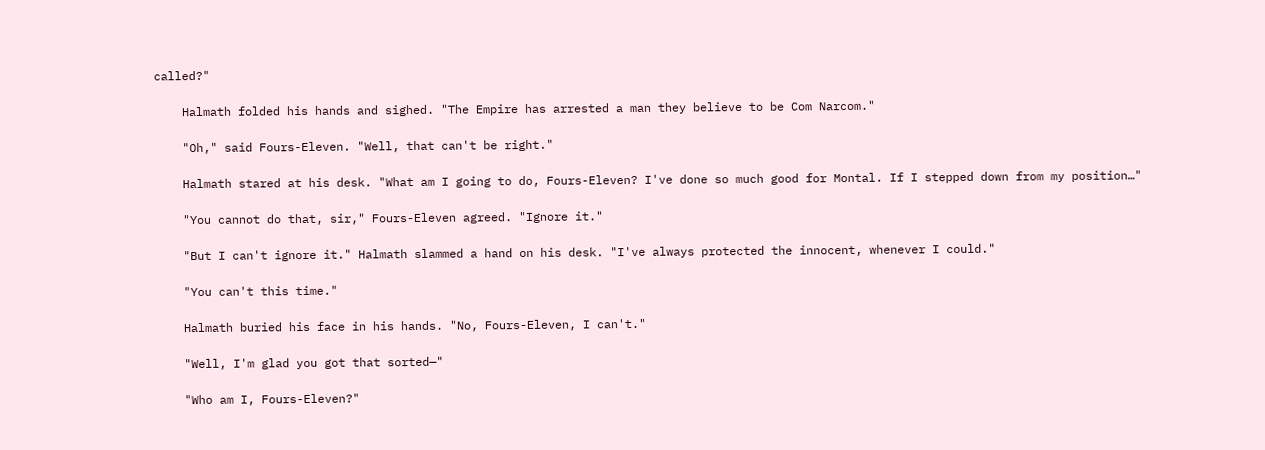called?"

    Halmath folded his hands and sighed. "The Empire has arrested a man they believe to be Com Narcom."

    "Oh," said Fours-Eleven. "Well, that can't be right."

    Halmath stared at his desk. "What am I going to do, Fours-Eleven? I've done so much good for Montal. If I stepped down from my position…"

    "You cannot do that, sir," Fours-Eleven agreed. "Ignore it."

    "But I can't ignore it." Halmath slammed a hand on his desk. "I've always protected the innocent, whenever I could."

    "You can't this time."

    Halmath buried his face in his hands. "No, Fours-Eleven, I can't."

    "Well, I'm glad you got that sorted—"

    "Who am I, Fours-Eleven?"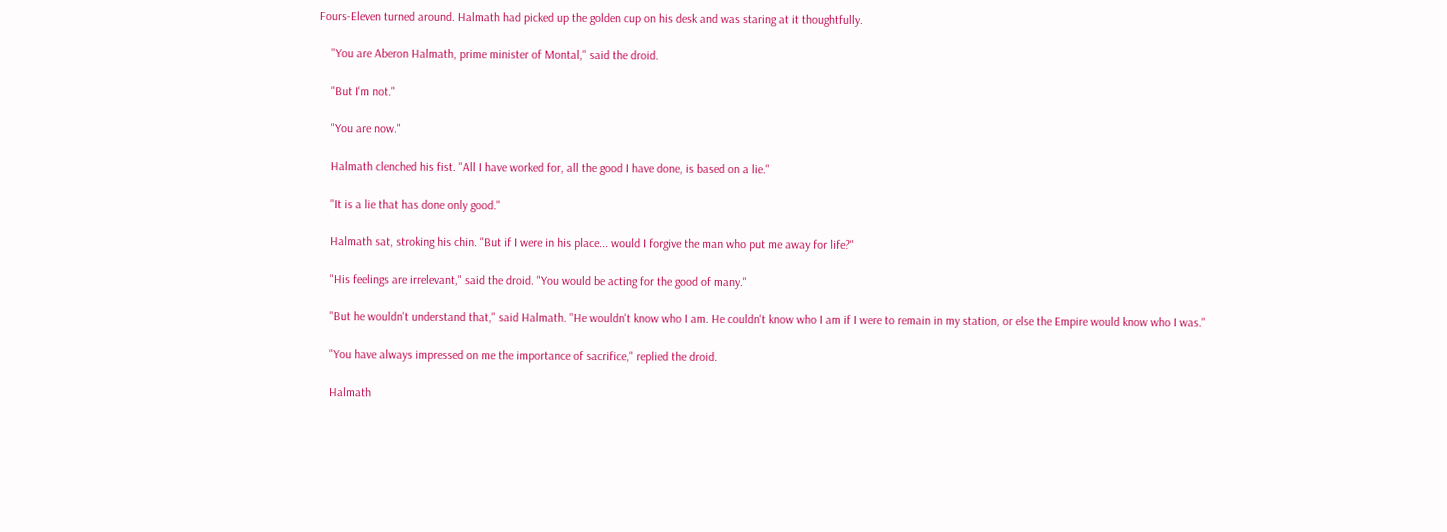Fours-Eleven turned around. Halmath had picked up the golden cup on his desk and was staring at it thoughtfully.

    "You are Aberon Halmath, prime minister of Montal," said the droid.

    "But I'm not."

    "You are now."

    Halmath clenched his fist. "All I have worked for, all the good I have done, is based on a lie."

    "It is a lie that has done only good."

    Halmath sat, stroking his chin. "But if I were in his place... would I forgive the man who put me away for life?"

    "His feelings are irrelevant," said the droid. "You would be acting for the good of many."

    "But he wouldn't understand that," said Halmath. "He wouldn't know who I am. He couldn't know who I am if I were to remain in my station, or else the Empire would know who I was."

    "You have always impressed on me the importance of sacrifice," replied the droid.

    Halmath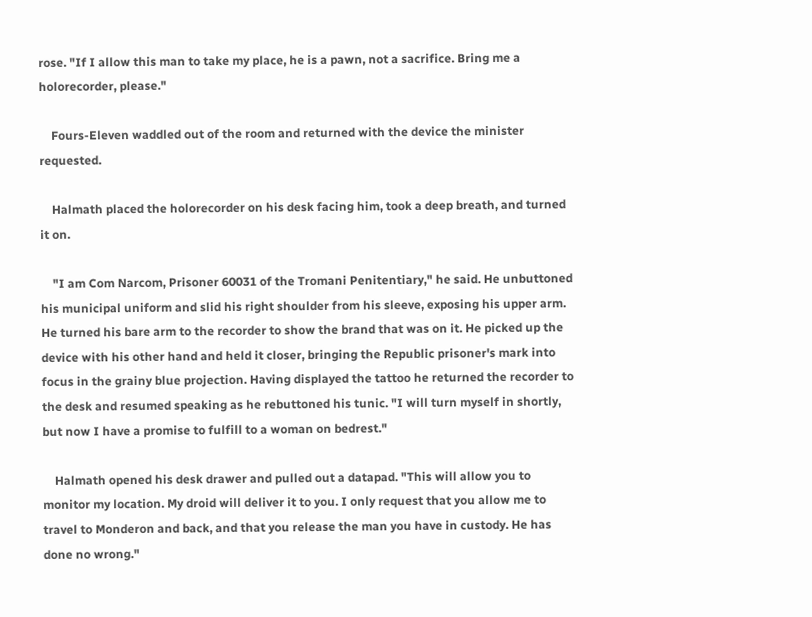rose. "If I allow this man to take my place, he is a pawn, not a sacrifice. Bring me a holorecorder, please."

    Fours-Eleven waddled out of the room and returned with the device the minister requested.

    Halmath placed the holorecorder on his desk facing him, took a deep breath, and turned it on.

    "I am Com Narcom, Prisoner 60031 of the Tromani Penitentiary," he said. He unbuttoned his municipal uniform and slid his right shoulder from his sleeve, exposing his upper arm. He turned his bare arm to the recorder to show the brand that was on it. He picked up the device with his other hand and held it closer, bringing the Republic prisoner's mark into focus in the grainy blue projection. Having displayed the tattoo he returned the recorder to the desk and resumed speaking as he rebuttoned his tunic. "I will turn myself in shortly, but now I have a promise to fulfill to a woman on bedrest."

    Halmath opened his desk drawer and pulled out a datapad. "This will allow you to monitor my location. My droid will deliver it to you. I only request that you allow me to travel to Monderon and back, and that you release the man you have in custody. He has done no wrong."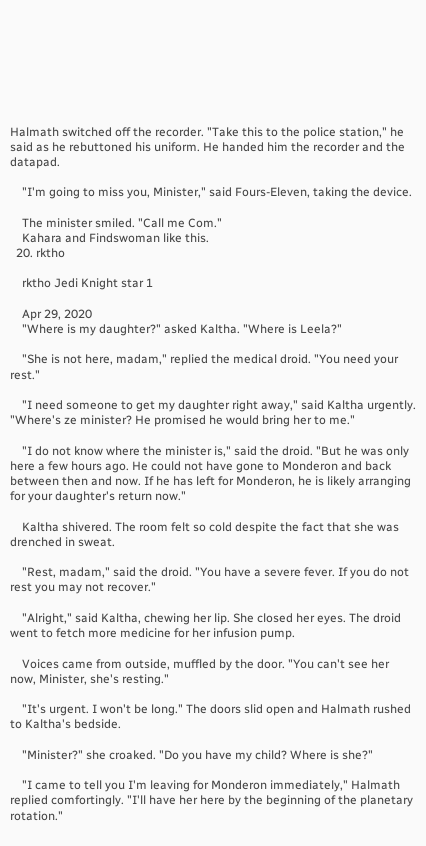Halmath switched off the recorder. "Take this to the police station," he said as he rebuttoned his uniform. He handed him the recorder and the datapad.

    "I'm going to miss you, Minister," said Fours-Eleven, taking the device.

    The minister smiled. "Call me Com."
    Kahara and Findswoman like this.
  20. rktho

    rktho Jedi Knight star 1

    Apr 29, 2020
    "Where is my daughter?" asked Kaltha. "Where is Leela?"

    "She is not here, madam," replied the medical droid. "You need your rest."

    "I need someone to get my daughter right away," said Kaltha urgently. "Where's ze minister? He promised he would bring her to me."

    "I do not know where the minister is," said the droid. "But he was only here a few hours ago. He could not have gone to Monderon and back between then and now. If he has left for Monderon, he is likely arranging for your daughter's return now."

    Kaltha shivered. The room felt so cold despite the fact that she was drenched in sweat.

    "Rest, madam," said the droid. "You have a severe fever. If you do not rest you may not recover."

    "Alright," said Kaltha, chewing her lip. She closed her eyes. The droid went to fetch more medicine for her infusion pump.

    Voices came from outside, muffled by the door. "You can't see her now, Minister, she's resting."

    "It's urgent. I won't be long." The doors slid open and Halmath rushed to Kaltha's bedside.

    "Minister?" she croaked. "Do you have my child? Where is she?"

    "I came to tell you I'm leaving for Monderon immediately," Halmath replied comfortingly. "I'll have her here by the beginning of the planetary rotation."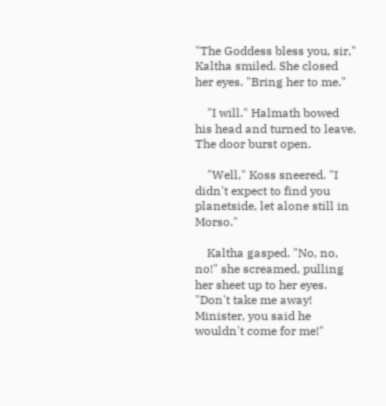"The Goddess bless you, sir," Kaltha smiled. She closed her eyes. "Bring her to me."

    "I will." Halmath bowed his head and turned to leave. The door burst open.

    "Well," Koss sneered. "I didn't expect to find you planetside, let alone still in Morso."

    Kaltha gasped. "No, no, no!" she screamed, pulling her sheet up to her eyes. "Don't take me away! Minister, you said he wouldn't come for me!"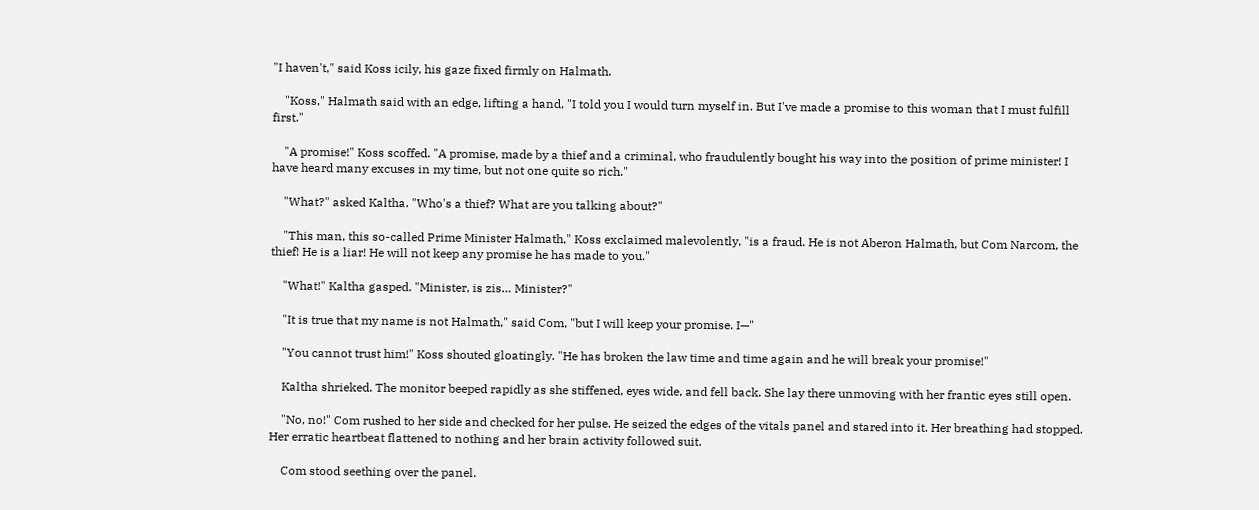"I haven't," said Koss icily, his gaze fixed firmly on Halmath.

    "Koss," Halmath said with an edge, lifting a hand, "I told you I would turn myself in. But I've made a promise to this woman that I must fulfill first."

    "A promise!" Koss scoffed. "A promise, made by a thief and a criminal, who fraudulently bought his way into the position of prime minister! I have heard many excuses in my time, but not one quite so rich."

    "What?" asked Kaltha. "Who's a thief? What are you talking about?"

    "This man, this so-called Prime Minister Halmath," Koss exclaimed malevolently, "is a fraud. He is not Aberon Halmath, but Com Narcom, the thief! He is a liar! He will not keep any promise he has made to you."

    "What!" Kaltha gasped. "Minister, is zis… Minister?"

    "It is true that my name is not Halmath," said Com, "but I will keep your promise. I—"

    "You cannot trust him!" Koss shouted gloatingly. "He has broken the law time and time again and he will break your promise!"

    Kaltha shrieked. The monitor beeped rapidly as she stiffened, eyes wide, and fell back. She lay there unmoving with her frantic eyes still open.

    "No, no!" Com rushed to her side and checked for her pulse. He seized the edges of the vitals panel and stared into it. Her breathing had stopped. Her erratic heartbeat flattened to nothing and her brain activity followed suit.

    Com stood seething over the panel.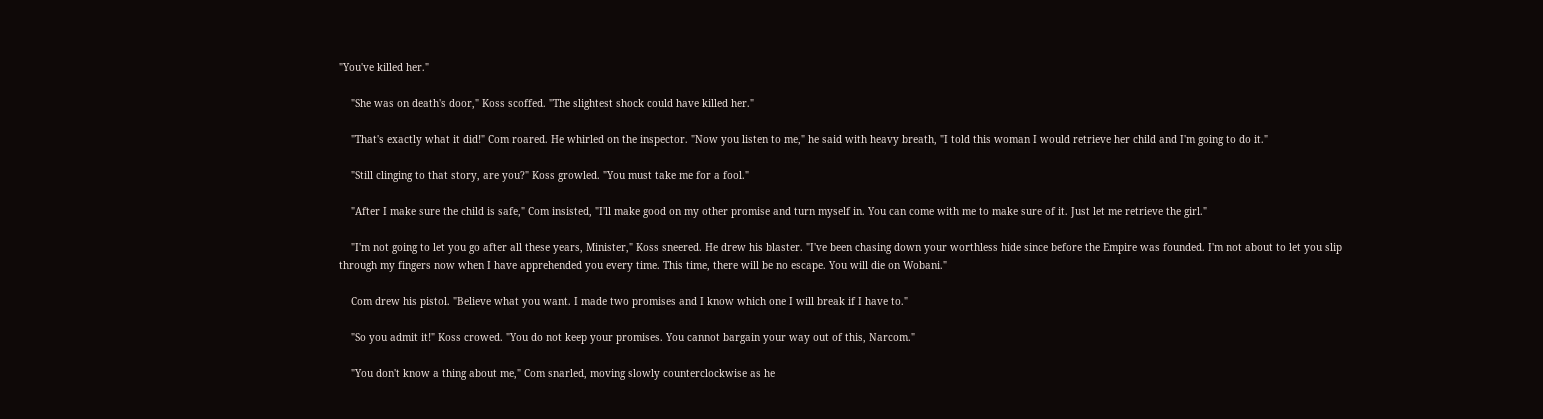"You've killed her."

    "She was on death's door," Koss scoffed. "The slightest shock could have killed her."

    "That's exactly what it did!" Com roared. He whirled on the inspector. "Now you listen to me," he said with heavy breath, "I told this woman I would retrieve her child and I'm going to do it."

    "Still clinging to that story, are you?" Koss growled. "You must take me for a fool."

    "After I make sure the child is safe," Com insisted, "I'll make good on my other promise and turn myself in. You can come with me to make sure of it. Just let me retrieve the girl."

    "I'm not going to let you go after all these years, Minister," Koss sneered. He drew his blaster. "I've been chasing down your worthless hide since before the Empire was founded. I'm not about to let you slip through my fingers now when I have apprehended you every time. This time, there will be no escape. You will die on Wobani."

    Com drew his pistol. "Believe what you want. I made two promises and I know which one I will break if I have to."

    "So you admit it!" Koss crowed. "You do not keep your promises. You cannot bargain your way out of this, Narcom."

    "You don't know a thing about me," Com snarled, moving slowly counterclockwise as he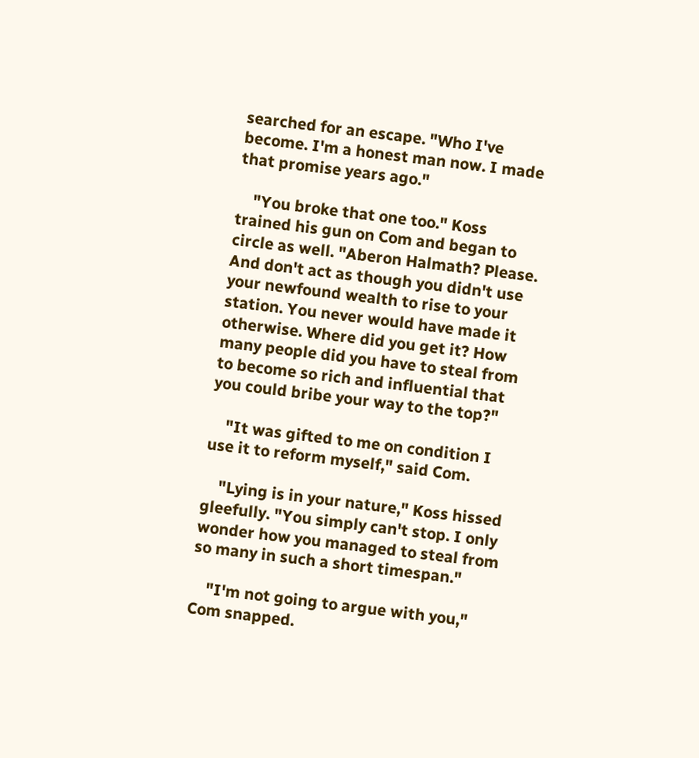searched for an escape. "Who I've become. I'm a honest man now. I made that promise years ago."

    "You broke that one too." Koss trained his gun on Com and began to circle as well. "Aberon Halmath? Please. And don't act as though you didn't use your newfound wealth to rise to your station. You never would have made it otherwise. Where did you get it? How many people did you have to steal from to become so rich and influential that you could bribe your way to the top?"

    "It was gifted to me on condition I use it to reform myself," said Com.

    "Lying is in your nature," Koss hissed gleefully. "You simply can't stop. I only wonder how you managed to steal from so many in such a short timespan."

    "I'm not going to argue with you," Com snapped.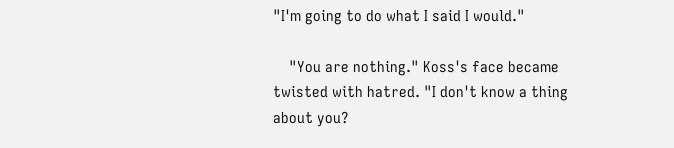"I'm going to do what I said I would."

    "You are nothing." Koss's face became twisted with hatred. "I don't know a thing about you?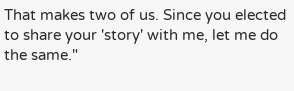That makes two of us. Since you elected to share your 'story' with me, let me do the same."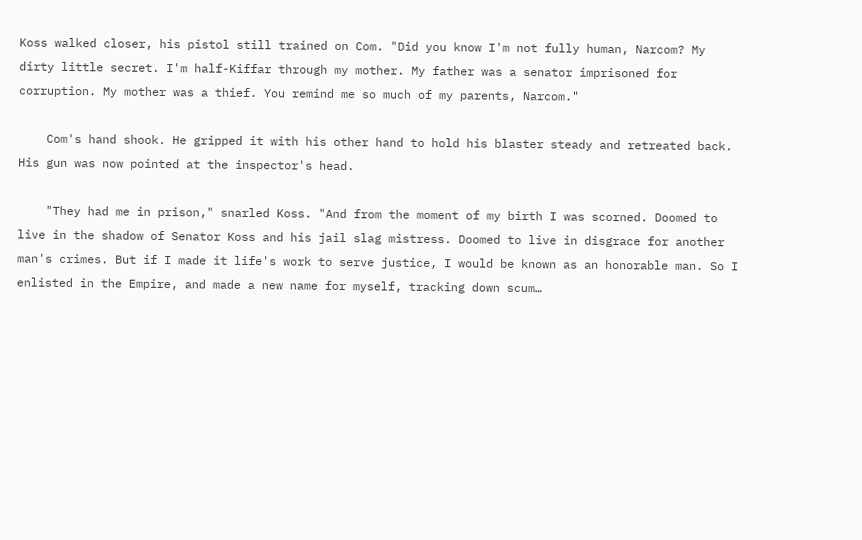Koss walked closer, his pistol still trained on Com. "Did you know I'm not fully human, Narcom? My dirty little secret. I'm half-Kiffar through my mother. My father was a senator imprisoned for corruption. My mother was a thief. You remind me so much of my parents, Narcom."

    Com's hand shook. He gripped it with his other hand to hold his blaster steady and retreated back. His gun was now pointed at the inspector's head.

    "They had me in prison," snarled Koss. "And from the moment of my birth I was scorned. Doomed to live in the shadow of Senator Koss and his jail slag mistress. Doomed to live in disgrace for another man's crimes. But if I made it life's work to serve justice, I would be known as an honorable man. So I enlisted in the Empire, and made a new name for myself, tracking down scum…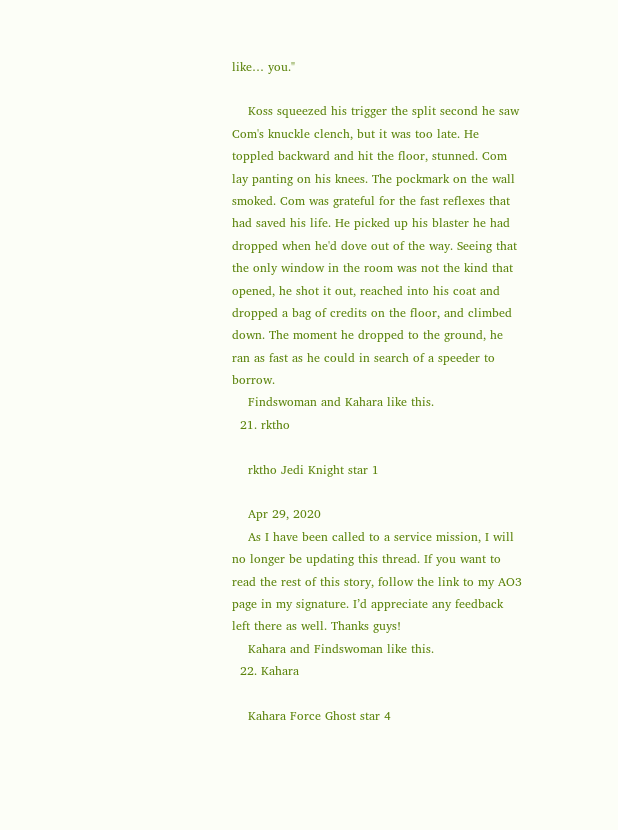like… you."

    Koss squeezed his trigger the split second he saw Com's knuckle clench, but it was too late. He toppled backward and hit the floor, stunned. Com lay panting on his knees. The pockmark on the wall smoked. Com was grateful for the fast reflexes that had saved his life. He picked up his blaster he had dropped when he'd dove out of the way. Seeing that the only window in the room was not the kind that opened, he shot it out, reached into his coat and dropped a bag of credits on the floor, and climbed down. The moment he dropped to the ground, he ran as fast as he could in search of a speeder to borrow.
    Findswoman and Kahara like this.
  21. rktho

    rktho Jedi Knight star 1

    Apr 29, 2020
    As I have been called to a service mission, I will no longer be updating this thread. If you want to read the rest of this story, follow the link to my AO3 page in my signature. I’d appreciate any feedback left there as well. Thanks guys!
    Kahara and Findswoman like this.
  22. Kahara

    Kahara Force Ghost star 4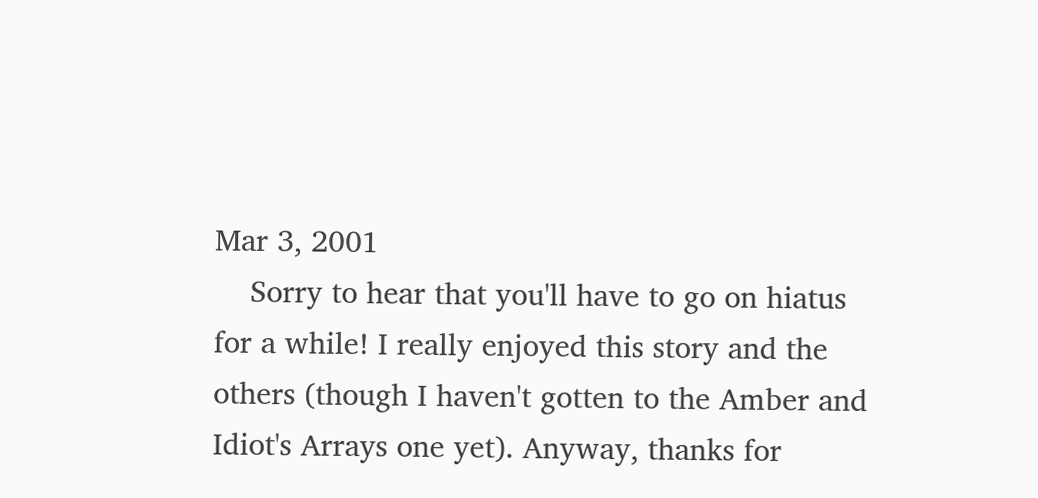Mar 3, 2001
    Sorry to hear that you'll have to go on hiatus for a while! I really enjoyed this story and the others (though I haven't gotten to the Amber and Idiot's Arrays one yet). Anyway, thanks for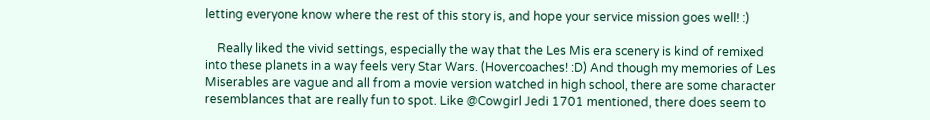letting everyone know where the rest of this story is, and hope your service mission goes well! :)

    Really liked the vivid settings, especially the way that the Les Mis era scenery is kind of remixed into these planets in a way feels very Star Wars. (Hovercoaches! :D) And though my memories of Les Miserables are vague and all from a movie version watched in high school, there are some character resemblances that are really fun to spot. Like @Cowgirl Jedi 1701 mentioned, there does seem to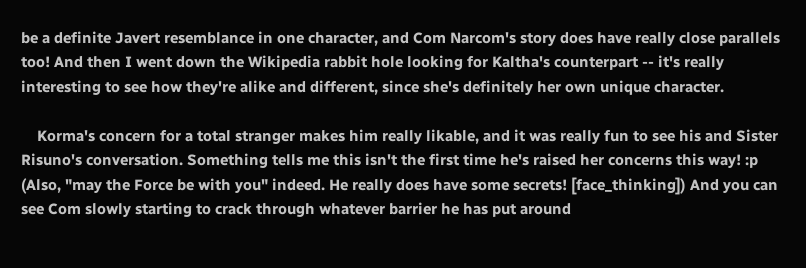be a definite Javert resemblance in one character, and Com Narcom's story does have really close parallels too! And then I went down the Wikipedia rabbit hole looking for Kaltha's counterpart -- it's really interesting to see how they're alike and different, since she's definitely her own unique character.

    Korma's concern for a total stranger makes him really likable, and it was really fun to see his and Sister Risuno's conversation. Something tells me this isn't the first time he's raised her concerns this way! :p (Also, "may the Force be with you" indeed. He really does have some secrets! [face_thinking]) And you can see Com slowly starting to crack through whatever barrier he has put around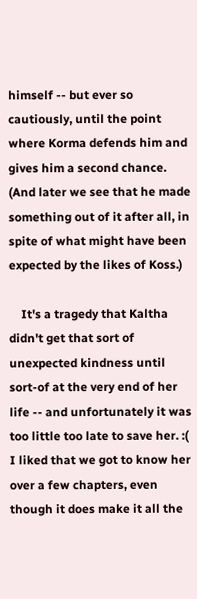himself -- but ever so cautiously, until the point where Korma defends him and gives him a second chance. (And later we see that he made something out of it after all, in spite of what might have been expected by the likes of Koss.)

    It's a tragedy that Kaltha didn't get that sort of unexpected kindness until sort-of at the very end of her life -- and unfortunately it was too little too late to save her. :( I liked that we got to know her over a few chapters, even though it does make it all the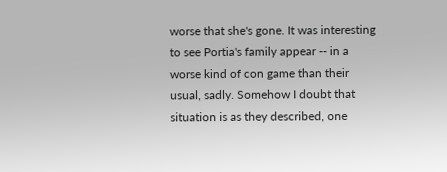worse that she's gone. It was interesting to see Portia's family appear -- in a worse kind of con game than their usual, sadly. Somehow I doubt that situation is as they described, one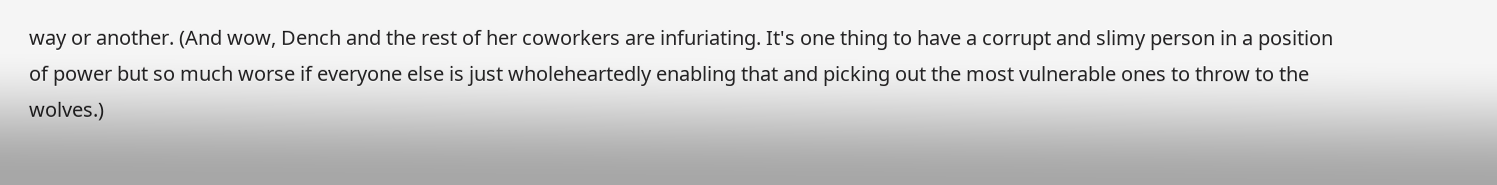way or another. (And wow, Dench and the rest of her coworkers are infuriating. It's one thing to have a corrupt and slimy person in a position of power but so much worse if everyone else is just wholeheartedly enabling that and picking out the most vulnerable ones to throw to the wolves.)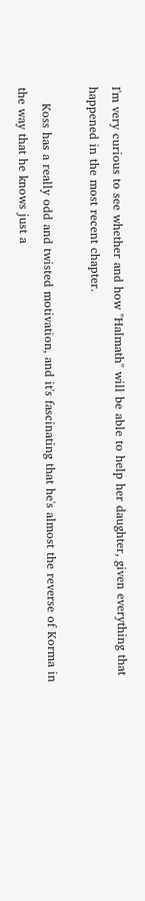I'm very curious to see whether and how "Halmath" will be able to help her daughter, given everything that happened in the most recent chapter.

    Koss has a really odd and twisted motivation, and it's fascinating that he's almost the reverse of Korma in the way that he knows just a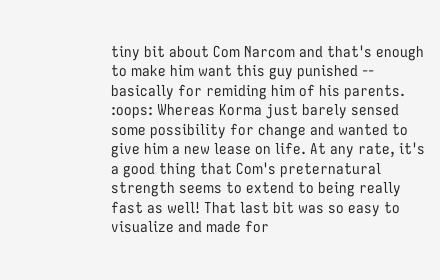tiny bit about Com Narcom and that's enough to make him want this guy punished -- basically for remiding him of his parents. :oops: Whereas Korma just barely sensed some possibility for change and wanted to give him a new lease on life. At any rate, it's a good thing that Com's preternatural strength seems to extend to being really fast as well! That last bit was so easy to visualize and made for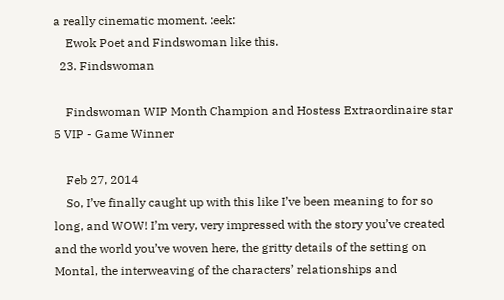a really cinematic moment. :eek:
    Ewok Poet and Findswoman like this.
  23. Findswoman

    Findswoman WIP Month Champion and Hostess Extraordinaire star 5 VIP - Game Winner

    Feb 27, 2014
    So, I’ve finally caught up with this like I’ve been meaning to for so long, and WOW! I’m very, very impressed with the story you’ve created and the world you’ve woven here, the gritty details of the setting on Montal, the interweaving of the characters’ relationships and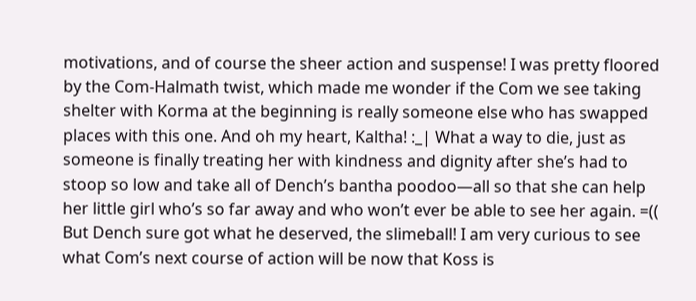motivations, and of course the sheer action and suspense! I was pretty floored by the Com-Halmath twist, which made me wonder if the Com we see taking shelter with Korma at the beginning is really someone else who has swapped places with this one. And oh my heart, Kaltha! :_| What a way to die, just as someone is finally treating her with kindness and dignity after she’s had to stoop so low and take all of Dench’s bantha poodoo—all so that she can help her little girl who’s so far away and who won’t ever be able to see her again. =(( But Dench sure got what he deserved, the slimeball! I am very curious to see what Com’s next course of action will be now that Koss is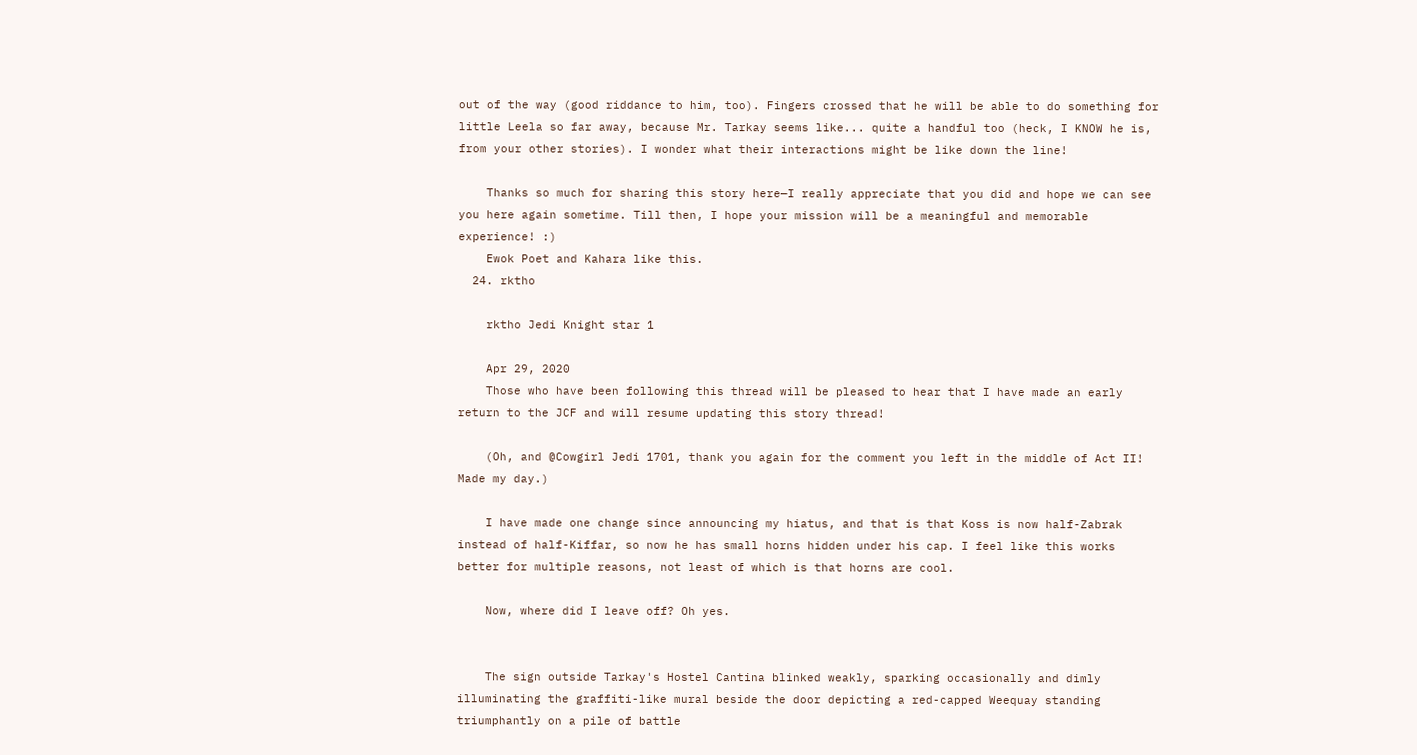out of the way (good riddance to him, too). Fingers crossed that he will be able to do something for little Leela so far away, because Mr. Tarkay seems like... quite a handful too (heck, I KNOW he is, from your other stories). I wonder what their interactions might be like down the line!

    Thanks so much for sharing this story here—I really appreciate that you did and hope we can see you here again sometime. Till then, I hope your mission will be a meaningful and memorable experience! :)
    Ewok Poet and Kahara like this.
  24. rktho

    rktho Jedi Knight star 1

    Apr 29, 2020
    Those who have been following this thread will be pleased to hear that I have made an early return to the JCF and will resume updating this story thread!

    (Oh, and @Cowgirl Jedi 1701, thank you again for the comment you left in the middle of Act II! Made my day.)

    I have made one change since announcing my hiatus, and that is that Koss is now half-Zabrak instead of half-Kiffar, so now he has small horns hidden under his cap. I feel like this works better for multiple reasons, not least of which is that horns are cool.

    Now, where did I leave off? Oh yes.


    The sign outside Tarkay's Hostel Cantina blinked weakly, sparking occasionally and dimly illuminating the graffiti-like mural beside the door depicting a red-capped Weequay standing triumphantly on a pile of battle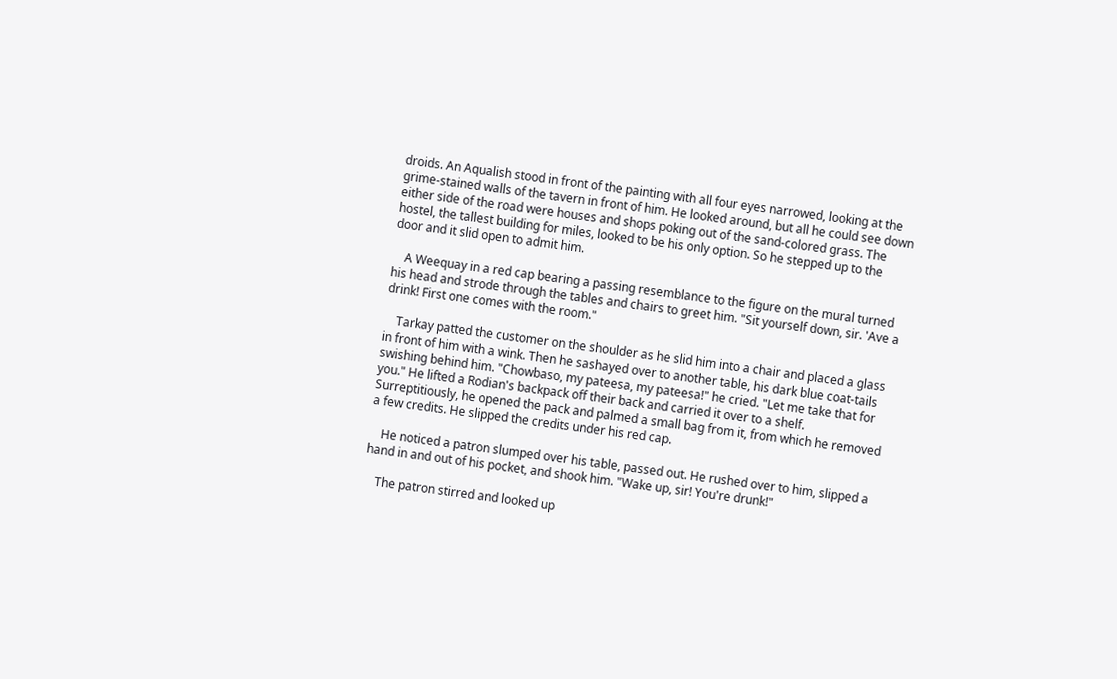droids. An Aqualish stood in front of the painting with all four eyes narrowed, looking at the grime-stained walls of the tavern in front of him. He looked around, but all he could see down either side of the road were houses and shops poking out of the sand-colored grass. The hostel, the tallest building for miles, looked to be his only option. So he stepped up to the door and it slid open to admit him.

    A Weequay in a red cap bearing a passing resemblance to the figure on the mural turned his head and strode through the tables and chairs to greet him. "Sit yourself down, sir. 'Ave a drink! First one comes with the room."

    Tarkay patted the customer on the shoulder as he slid him into a chair and placed a glass in front of him with a wink. Then he sashayed over to another table, his dark blue coat-tails swishing behind him. "Chowbaso, my pateesa, my pateesa!" he cried. "Let me take that for you." He lifted a Rodian's backpack off their back and carried it over to a shelf. Surreptitiously, he opened the pack and palmed a small bag from it, from which he removed a few credits. He slipped the credits under his red cap.

    He noticed a patron slumped over his table, passed out. He rushed over to him, slipped a hand in and out of his pocket, and shook him. "Wake up, sir! You're drunk!"

    The patron stirred and looked up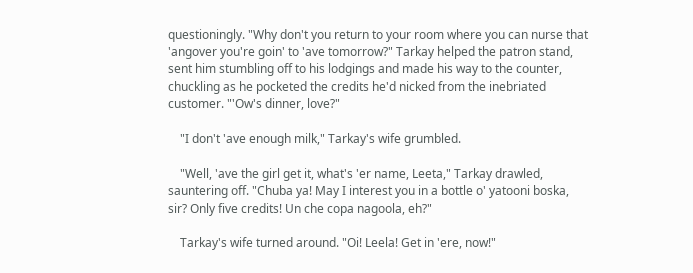questioningly. "Why don't you return to your room where you can nurse that 'angover you're goin' to 'ave tomorrow?" Tarkay helped the patron stand, sent him stumbling off to his lodgings and made his way to the counter, chuckling as he pocketed the credits he'd nicked from the inebriated customer. "'Ow's dinner, love?"

    "I don't 'ave enough milk," Tarkay's wife grumbled.

    "Well, 'ave the girl get it, what's 'er name, Leeta," Tarkay drawled, sauntering off. "Chuba ya! May I interest you in a bottle o' yatooni boska, sir? Only five credits! Un che copa nagoola, eh?"

    Tarkay's wife turned around. "Oi! Leela! Get in 'ere, now!"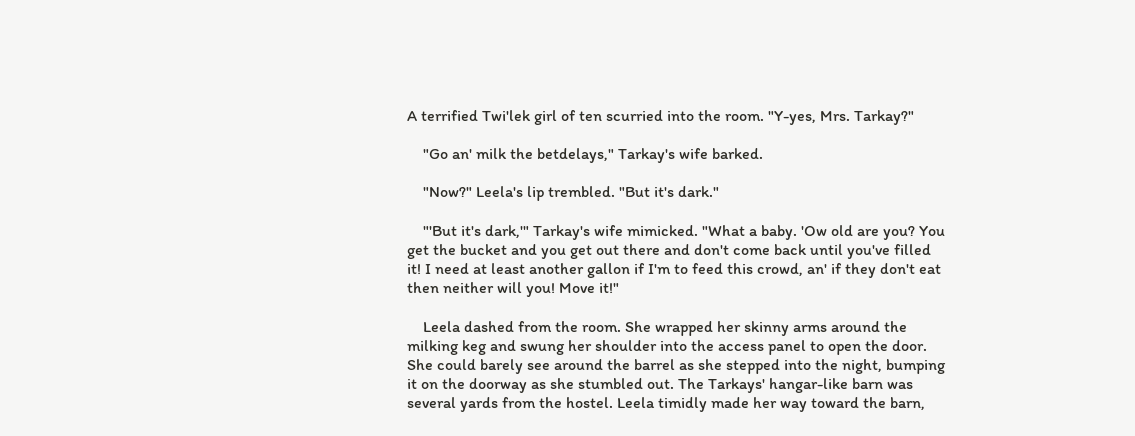A terrified Twi'lek girl of ten scurried into the room. "Y-yes, Mrs. Tarkay?"

    "Go an' milk the betdelays," Tarkay's wife barked.

    "Now?" Leela's lip trembled. "But it's dark."

    "'But it's dark,'" Tarkay's wife mimicked. "What a baby. 'Ow old are you? You get the bucket and you get out there and don't come back until you've filled it! I need at least another gallon if I'm to feed this crowd, an' if they don't eat then neither will you! Move it!"

    Leela dashed from the room. She wrapped her skinny arms around the milking keg and swung her shoulder into the access panel to open the door. She could barely see around the barrel as she stepped into the night, bumping it on the doorway as she stumbled out. The Tarkays' hangar-like barn was several yards from the hostel. Leela timidly made her way toward the barn,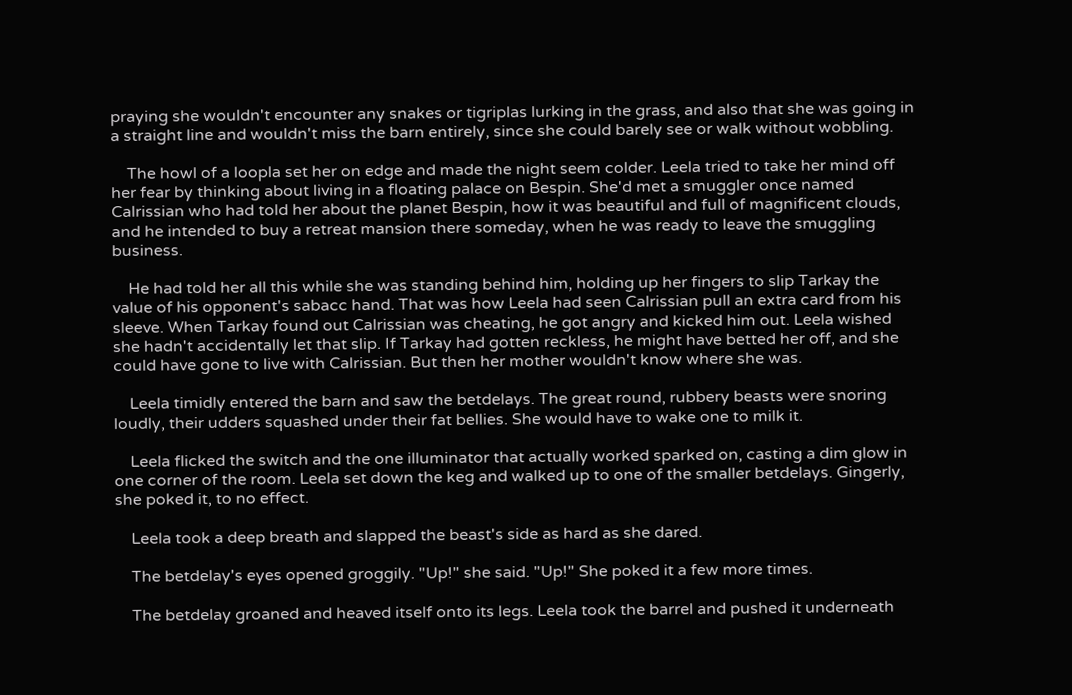praying she wouldn't encounter any snakes or tigriplas lurking in the grass, and also that she was going in a straight line and wouldn't miss the barn entirely, since she could barely see or walk without wobbling.

    The howl of a loopla set her on edge and made the night seem colder. Leela tried to take her mind off her fear by thinking about living in a floating palace on Bespin. She'd met a smuggler once named Calrissian who had told her about the planet Bespin, how it was beautiful and full of magnificent clouds, and he intended to buy a retreat mansion there someday, when he was ready to leave the smuggling business.

    He had told her all this while she was standing behind him, holding up her fingers to slip Tarkay the value of his opponent's sabacc hand. That was how Leela had seen Calrissian pull an extra card from his sleeve. When Tarkay found out Calrissian was cheating, he got angry and kicked him out. Leela wished she hadn't accidentally let that slip. If Tarkay had gotten reckless, he might have betted her off, and she could have gone to live with Calrissian. But then her mother wouldn't know where she was.

    Leela timidly entered the barn and saw the betdelays. The great round, rubbery beasts were snoring loudly, their udders squashed under their fat bellies. She would have to wake one to milk it.

    Leela flicked the switch and the one illuminator that actually worked sparked on, casting a dim glow in one corner of the room. Leela set down the keg and walked up to one of the smaller betdelays. Gingerly, she poked it, to no effect.

    Leela took a deep breath and slapped the beast's side as hard as she dared.

    The betdelay's eyes opened groggily. "Up!" she said. "Up!" She poked it a few more times.

    The betdelay groaned and heaved itself onto its legs. Leela took the barrel and pushed it underneath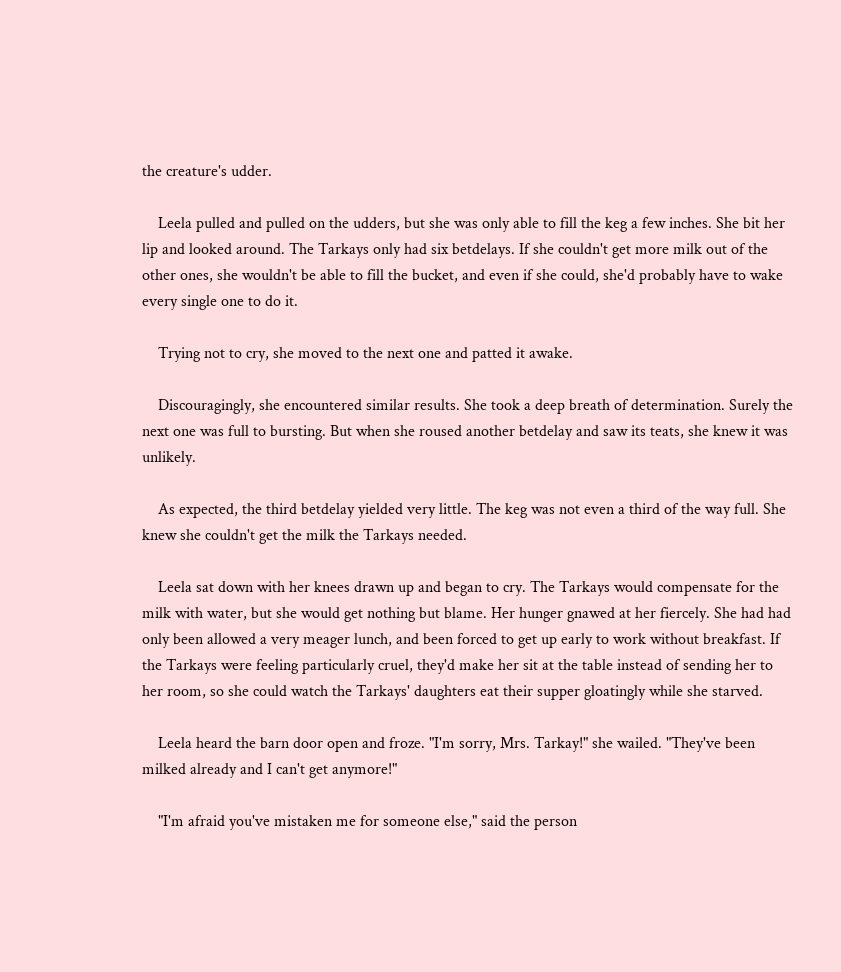the creature's udder.

    Leela pulled and pulled on the udders, but she was only able to fill the keg a few inches. She bit her lip and looked around. The Tarkays only had six betdelays. If she couldn't get more milk out of the other ones, she wouldn't be able to fill the bucket, and even if she could, she'd probably have to wake every single one to do it.

    Trying not to cry, she moved to the next one and patted it awake.

    Discouragingly, she encountered similar results. She took a deep breath of determination. Surely the next one was full to bursting. But when she roused another betdelay and saw its teats, she knew it was unlikely.

    As expected, the third betdelay yielded very little. The keg was not even a third of the way full. She knew she couldn't get the milk the Tarkays needed.

    Leela sat down with her knees drawn up and began to cry. The Tarkays would compensate for the milk with water, but she would get nothing but blame. Her hunger gnawed at her fiercely. She had had only been allowed a very meager lunch, and been forced to get up early to work without breakfast. If the Tarkays were feeling particularly cruel, they'd make her sit at the table instead of sending her to her room, so she could watch the Tarkays' daughters eat their supper gloatingly while she starved.

    Leela heard the barn door open and froze. "I'm sorry, Mrs. Tarkay!" she wailed. "They've been milked already and I can't get anymore!"

    "I'm afraid you've mistaken me for someone else," said the person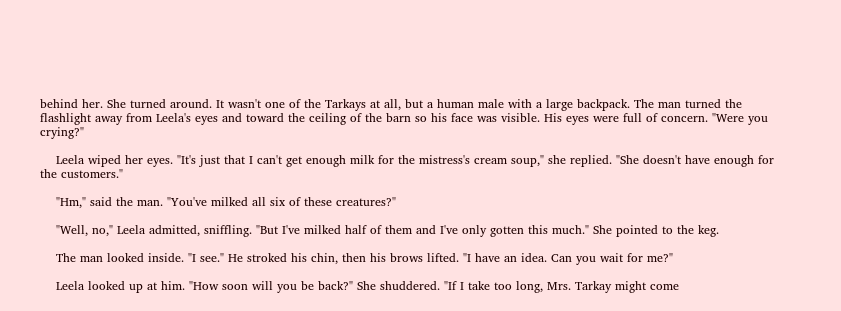behind her. She turned around. It wasn't one of the Tarkays at all, but a human male with a large backpack. The man turned the flashlight away from Leela's eyes and toward the ceiling of the barn so his face was visible. His eyes were full of concern. "Were you crying?"

    Leela wiped her eyes. "It's just that I can't get enough milk for the mistress's cream soup," she replied. "She doesn't have enough for the customers."

    "Hm," said the man. "You've milked all six of these creatures?"

    "Well, no," Leela admitted, sniffling. "But I've milked half of them and I've only gotten this much." She pointed to the keg.

    The man looked inside. "I see." He stroked his chin, then his brows lifted. "I have an idea. Can you wait for me?"

    Leela looked up at him. "How soon will you be back?" She shuddered. "If I take too long, Mrs. Tarkay might come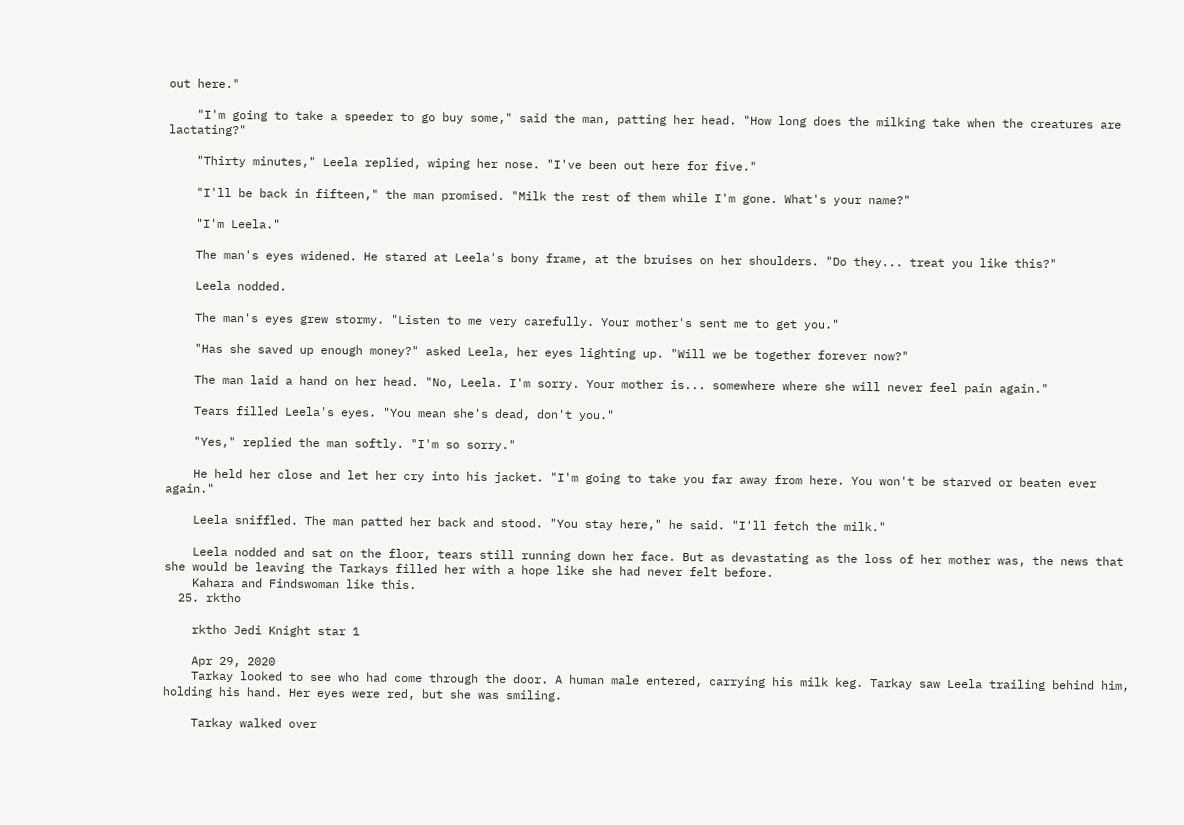out here."

    "I'm going to take a speeder to go buy some," said the man, patting her head. "How long does the milking take when the creatures are lactating?"

    "Thirty minutes," Leela replied, wiping her nose. "I've been out here for five."

    "I'll be back in fifteen," the man promised. "Milk the rest of them while I'm gone. What's your name?"

    "I'm Leela."

    The man's eyes widened. He stared at Leela's bony frame, at the bruises on her shoulders. "Do they... treat you like this?"

    Leela nodded.

    The man's eyes grew stormy. "Listen to me very carefully. Your mother's sent me to get you."

    "Has she saved up enough money?" asked Leela, her eyes lighting up. "Will we be together forever now?"

    The man laid a hand on her head. "No, Leela. I'm sorry. Your mother is... somewhere where she will never feel pain again."

    Tears filled Leela's eyes. "You mean she's dead, don't you."

    "Yes," replied the man softly. "I'm so sorry."

    He held her close and let her cry into his jacket. "I'm going to take you far away from here. You won't be starved or beaten ever again."

    Leela sniffled. The man patted her back and stood. "You stay here," he said. "I'll fetch the milk."

    Leela nodded and sat on the floor, tears still running down her face. But as devastating as the loss of her mother was, the news that she would be leaving the Tarkays filled her with a hope like she had never felt before.
    Kahara and Findswoman like this.
  25. rktho

    rktho Jedi Knight star 1

    Apr 29, 2020
    Tarkay looked to see who had come through the door. A human male entered, carrying his milk keg. Tarkay saw Leela trailing behind him, holding his hand. Her eyes were red, but she was smiling.

    Tarkay walked over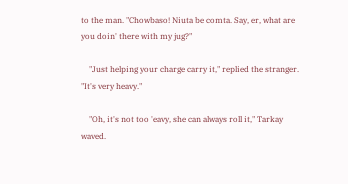to the man. "Chowbaso! Niuta be comta. Say, er, what are you doin' there with my jug?"

    "Just helping your charge carry it," replied the stranger. "It's very heavy."

    "Oh, it's not too 'eavy, she can always roll it," Tarkay waved.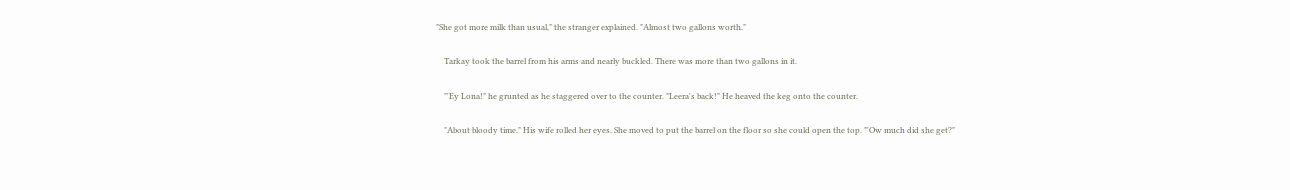"She got more milk than usual," the stranger explained. "Almost two gallons worth."

    Tarkay took the barrel from his arms and nearly buckled. There was more than two gallons in it.

    "'Ey Lona!" he grunted as he staggered over to the counter. "Leera's back!" He heaved the keg onto the counter.

    "About bloody time." His wife rolled her eyes. She moved to put the barrel on the floor so she could open the top. "'Ow much did she get?"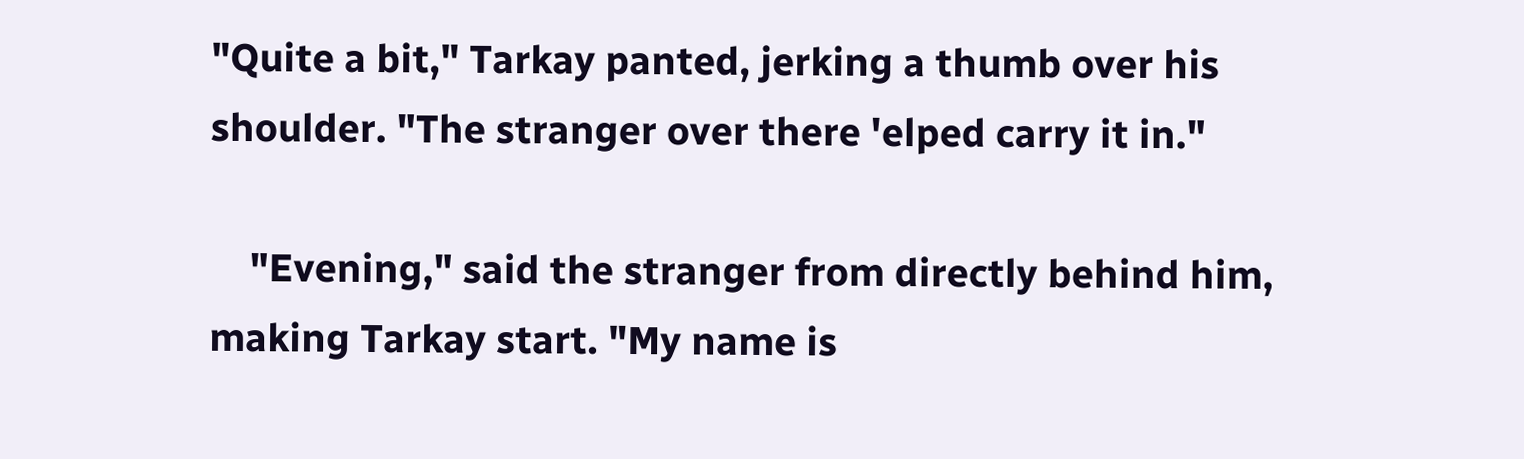"Quite a bit," Tarkay panted, jerking a thumb over his shoulder. "The stranger over there 'elped carry it in."

    "Evening," said the stranger from directly behind him, making Tarkay start. "My name is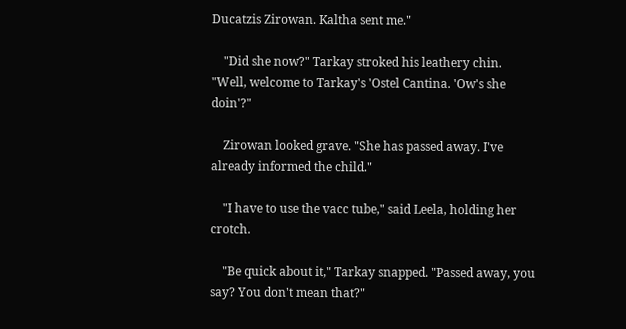Ducatzis Zirowan. Kaltha sent me."

    "Did she now?" Tarkay stroked his leathery chin. "Well, welcome to Tarkay's 'Ostel Cantina. 'Ow's she doin'?"

    Zirowan looked grave. "She has passed away. I've already informed the child."

    "I have to use the vacc tube," said Leela, holding her crotch.

    "Be quick about it," Tarkay snapped. "Passed away, you say? You don't mean that?"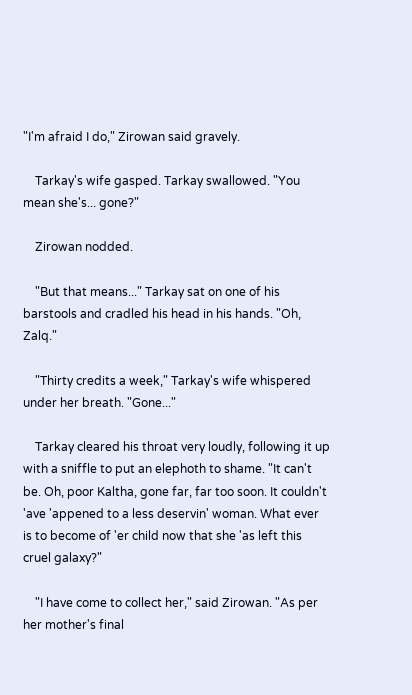"I'm afraid I do," Zirowan said gravely.

    Tarkay's wife gasped. Tarkay swallowed. "You mean she's... gone?"

    Zirowan nodded.

    "But that means..." Tarkay sat on one of his barstools and cradled his head in his hands. "Oh, Zalq."

    "Thirty credits a week," Tarkay's wife whispered under her breath. "Gone..."

    Tarkay cleared his throat very loudly, following it up with a sniffle to put an elephoth to shame. "It can't be. Oh, poor Kaltha, gone far, far too soon. It couldn't 'ave 'appened to a less deservin' woman. What ever is to become of 'er child now that she 'as left this cruel galaxy?"

    "I have come to collect her," said Zirowan. "As per her mother's final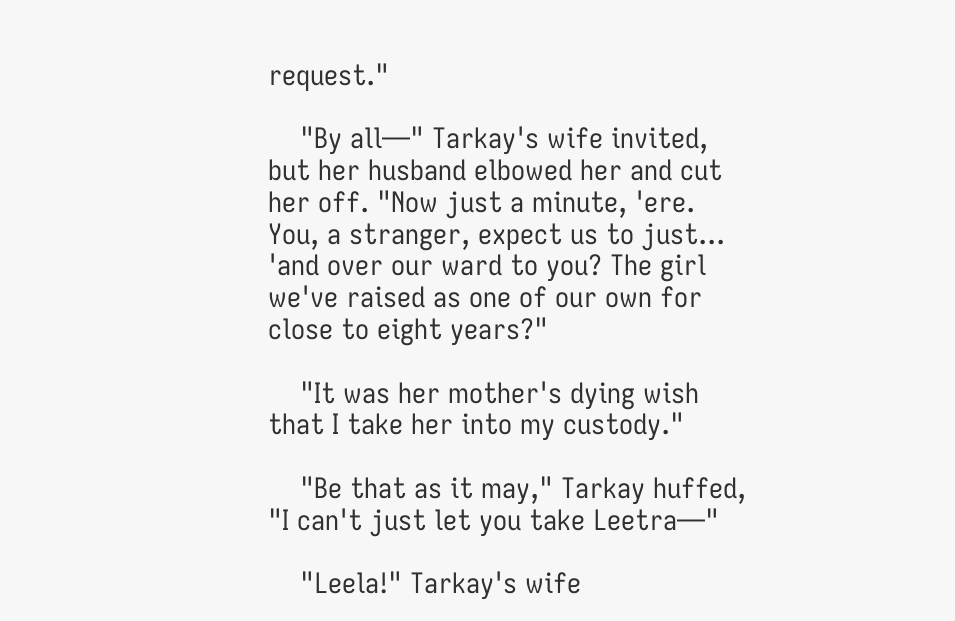request."

    "By all—" Tarkay's wife invited, but her husband elbowed her and cut her off. "Now just a minute, 'ere. You, a stranger, expect us to just... 'and over our ward to you? The girl we've raised as one of our own for close to eight years?"

    "It was her mother's dying wish that I take her into my custody."

    "Be that as it may," Tarkay huffed, "I can't just let you take Leetra—"

    "Leela!" Tarkay's wife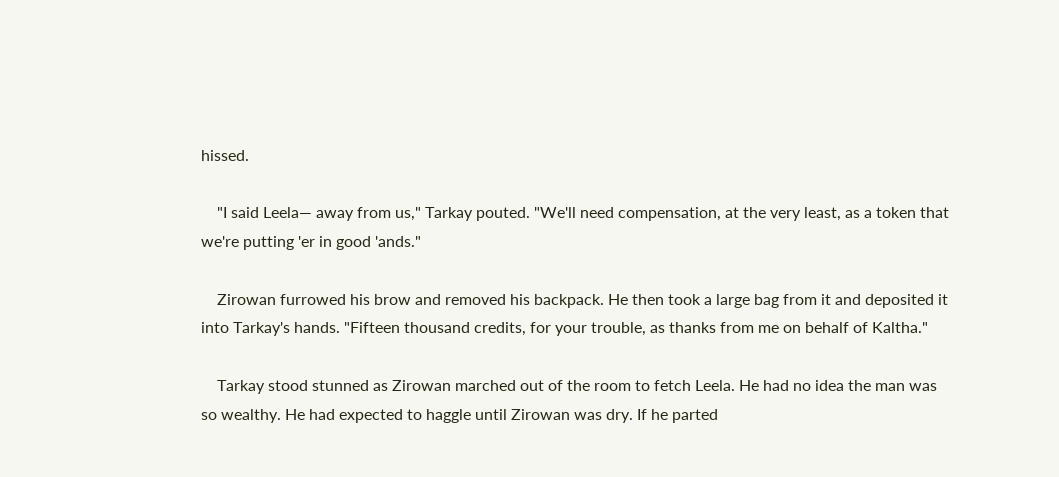hissed.

    "I said Leela— away from us," Tarkay pouted. "We'll need compensation, at the very least, as a token that we're putting 'er in good 'ands."

    Zirowan furrowed his brow and removed his backpack. He then took a large bag from it and deposited it into Tarkay's hands. "Fifteen thousand credits, for your trouble, as thanks from me on behalf of Kaltha."

    Tarkay stood stunned as Zirowan marched out of the room to fetch Leela. He had no idea the man was so wealthy. He had expected to haggle until Zirowan was dry. If he parted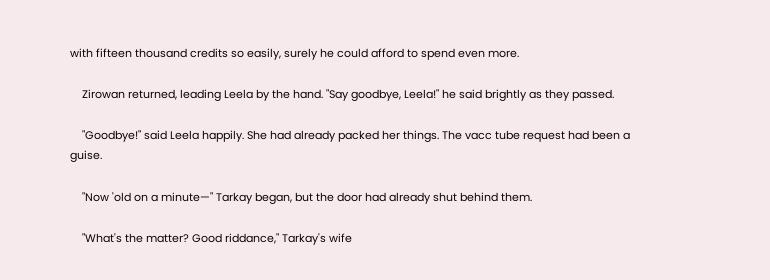with fifteen thousand credits so easily, surely he could afford to spend even more.

    Zirowan returned, leading Leela by the hand. "Say goodbye, Leela!" he said brightly as they passed.

    "Goodbye!" said Leela happily. She had already packed her things. The vacc tube request had been a guise.

    "Now 'old on a minute—" Tarkay began, but the door had already shut behind them.

    "What's the matter? Good riddance," Tarkay's wife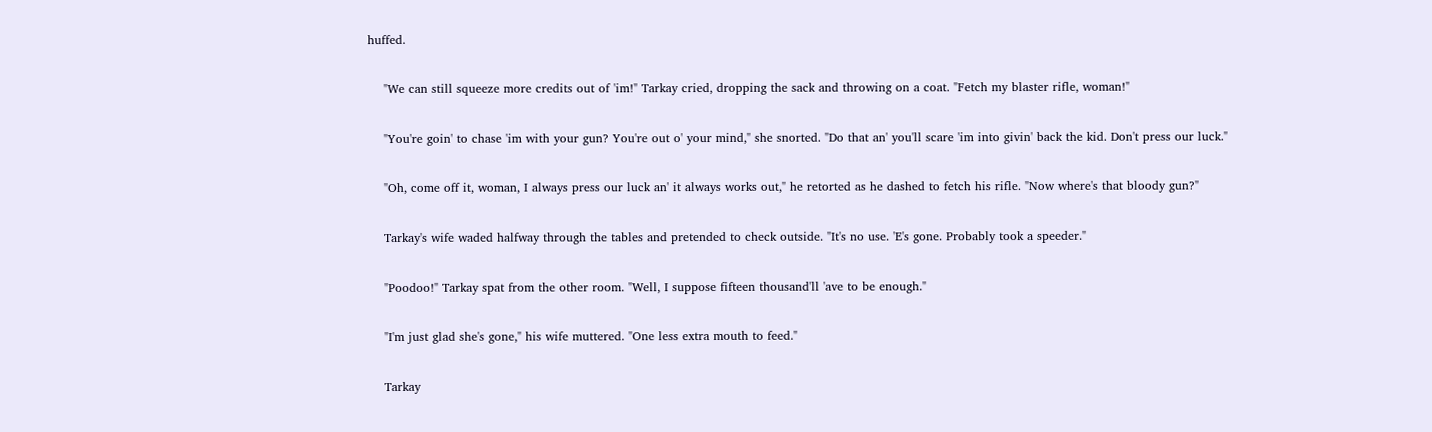huffed.

    "We can still squeeze more credits out of 'im!" Tarkay cried, dropping the sack and throwing on a coat. "Fetch my blaster rifle, woman!"

    "You're goin' to chase 'im with your gun? You're out o' your mind," she snorted. "Do that an' you'll scare 'im into givin' back the kid. Don't press our luck."

    "Oh, come off it, woman, I always press our luck an' it always works out," he retorted as he dashed to fetch his rifle. "Now where's that bloody gun?"

    Tarkay's wife waded halfway through the tables and pretended to check outside. "It's no use. 'E's gone. Probably took a speeder."

    "Poodoo!" Tarkay spat from the other room. "Well, I suppose fifteen thousand'll 'ave to be enough."

    "I'm just glad she's gone," his wife muttered. "One less extra mouth to feed."

    Tarkay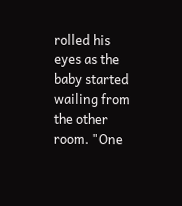rolled his eyes as the baby started wailing from the other room. "One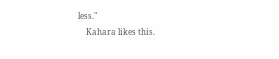less."
    Kahara likes this.